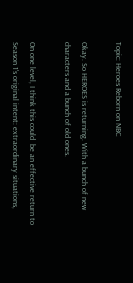Topic: Heroes Reborn on NBC

Okay. So HEROES is returning. With a bunch of new characters and a bunch of old ones.

On one level, I think this could  be an effective return to Season 1's original intent: extraordinary situations,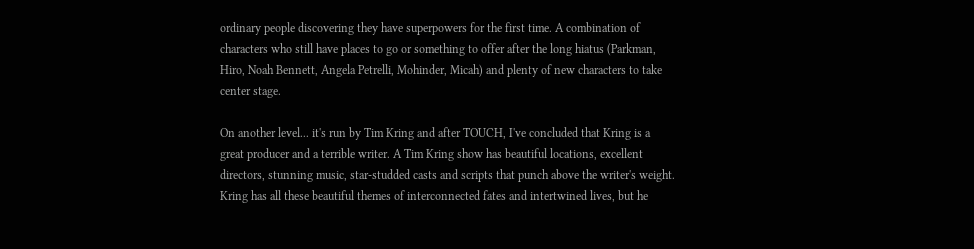ordinary people discovering they have superpowers for the first time. A combination of characters who still have places to go or something to offer after the long hiatus (Parkman, Hiro, Noah Bennett, Angela Petrelli, Mohinder, Micah) and plenty of new characters to take center stage.

On another level... it's run by Tim Kring and after TOUCH, I've concluded that Kring is a great producer and a terrible writer. A Tim Kring show has beautiful locations, excellent directors, stunning music, star-studded casts and scripts that punch above the writer's weight. Kring has all these beautiful themes of interconnected fates and intertwined lives, but he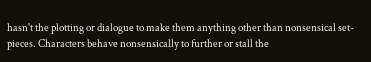hasn't the plotting or dialogue to make them anything other than nonsensical set-pieces. Characters behave nonsensically to further or stall the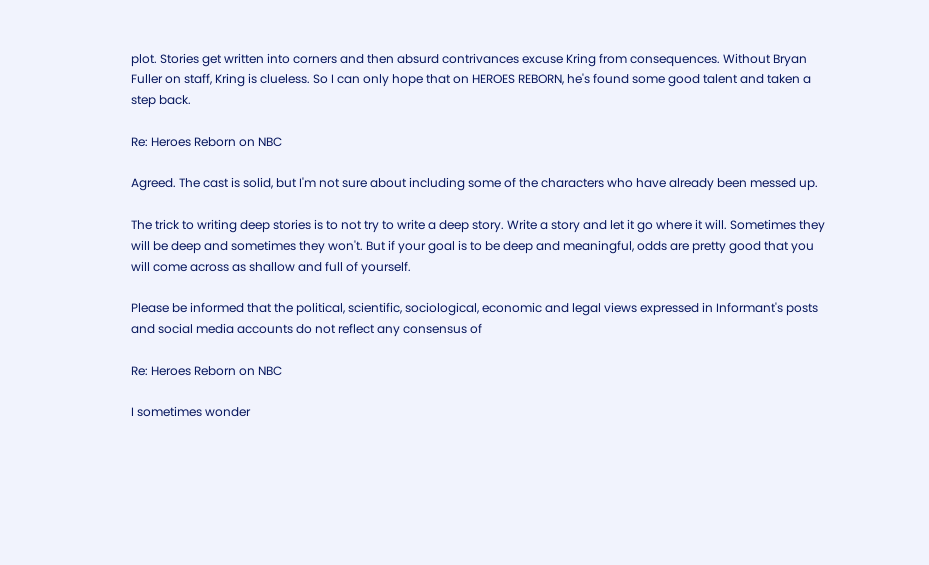plot. Stories get written into corners and then absurd contrivances excuse Kring from consequences. Without Bryan Fuller on staff, Kring is clueless. So I can only hope that on HEROES REBORN, he's found some good talent and taken a step back.

Re: Heroes Reborn on NBC

Agreed. The cast is solid, but I'm not sure about including some of the characters who have already been messed up.

The trick to writing deep stories is to not try to write a deep story. Write a story and let it go where it will. Sometimes they will be deep and sometimes they won't. But if your goal is to be deep and meaningful, odds are pretty good that you will come across as shallow and full of yourself.

Please be informed that the political, scientific, sociological, economic and legal views expressed in Informant's posts and social media accounts do not reflect any consensus of

Re: Heroes Reborn on NBC

I sometimes wonder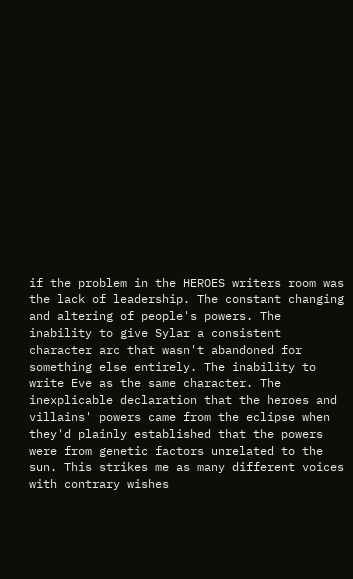if the problem in the HEROES writers room was the lack of leadership. The constant changing and altering of people's powers. The inability to give Sylar a consistent character arc that wasn't abandoned for something else entirely. The inability to write Eve as the same character. The inexplicable declaration that the heroes and villains' powers came from the eclipse when they'd plainly established that the powers were from genetic factors unrelated to the sun. This strikes me as many different voices with contrary wishes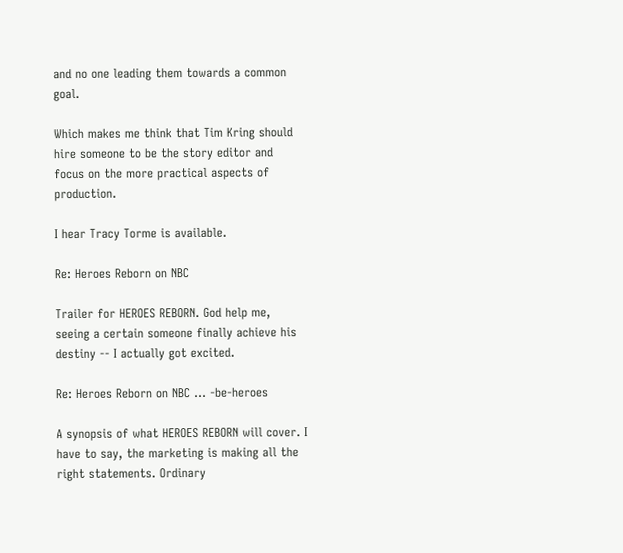and no one leading them towards a common goal.

Which makes me think that Tim Kring should hire someone to be the story editor and focus on the more practical aspects of production.

I hear Tracy Torme is available.

Re: Heroes Reborn on NBC

Trailer for HEROES REBORN. God help me, seeing a certain someone finally achieve his destiny -- I actually got excited.

Re: Heroes Reborn on NBC … -be-heroes

A synopsis of what HEROES REBORN will cover. I have to say, the marketing is making all the right statements. Ordinary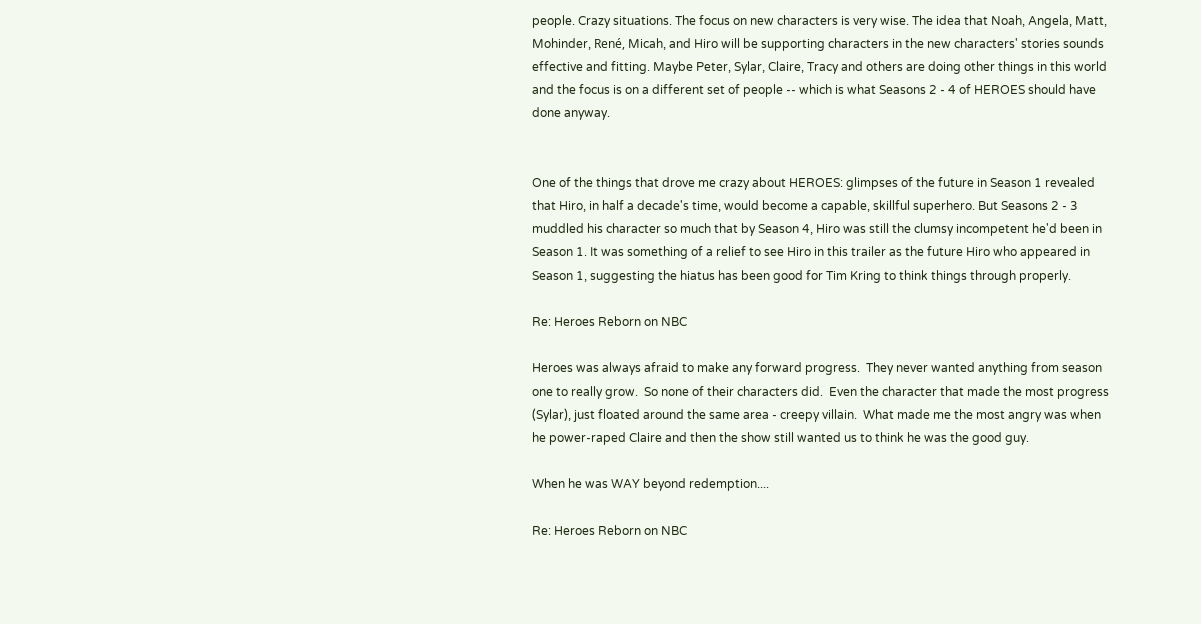people. Crazy situations. The focus on new characters is very wise. The idea that Noah, Angela, Matt, Mohinder, René, Micah, and Hiro will be supporting characters in the new characters' stories sounds effective and fitting. Maybe Peter, Sylar, Claire, Tracy and others are doing other things in this world and the focus is on a different set of people -- which is what Seasons 2 - 4 of HEROES should have done anyway.


One of the things that drove me crazy about HEROES: glimpses of the future in Season 1 revealed that Hiro, in half a decade's time, would become a capable, skillful superhero. But Seasons 2 - 3 muddled his character so much that by Season 4, Hiro was still the clumsy incompetent he'd been in Season 1. It was something of a relief to see Hiro in this trailer as the future Hiro who appeared in Season 1, suggesting the hiatus has been good for Tim Kring to think things through properly.

Re: Heroes Reborn on NBC

Heroes was always afraid to make any forward progress.  They never wanted anything from season one to really grow.  So none of their characters did.  Even the character that made the most progress (Sylar), just floated around the same area - creepy villain.  What made me the most angry was when he power-raped Claire and then the show still wanted us to think he was the good guy.

When he was WAY beyond redemption....

Re: Heroes Reborn on NBC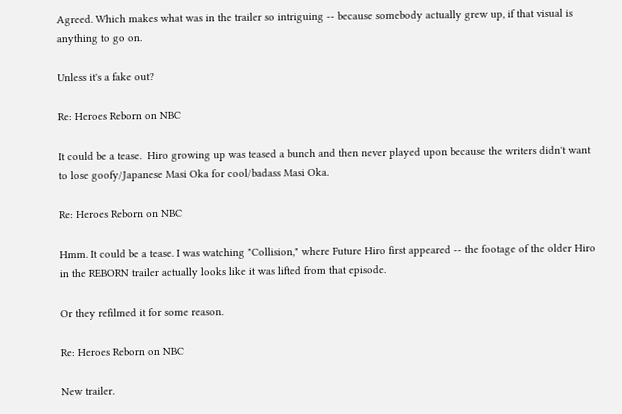Agreed. Which makes what was in the trailer so intriguing -- because somebody actually grew up, if that visual is anything to go on.

Unless it's a fake out?

Re: Heroes Reborn on NBC

It could be a tease.  Hiro growing up was teased a bunch and then never played upon because the writers didn't want to lose goofy/Japanese Masi Oka for cool/badass Masi Oka.

Re: Heroes Reborn on NBC

Hmm. It could be a tease. I was watching "Collision," where Future Hiro first appeared -- the footage of the older Hiro in the REBORN trailer actually looks like it was lifted from that episode.

Or they refilmed it for some reason.

Re: Heroes Reborn on NBC

New trailer.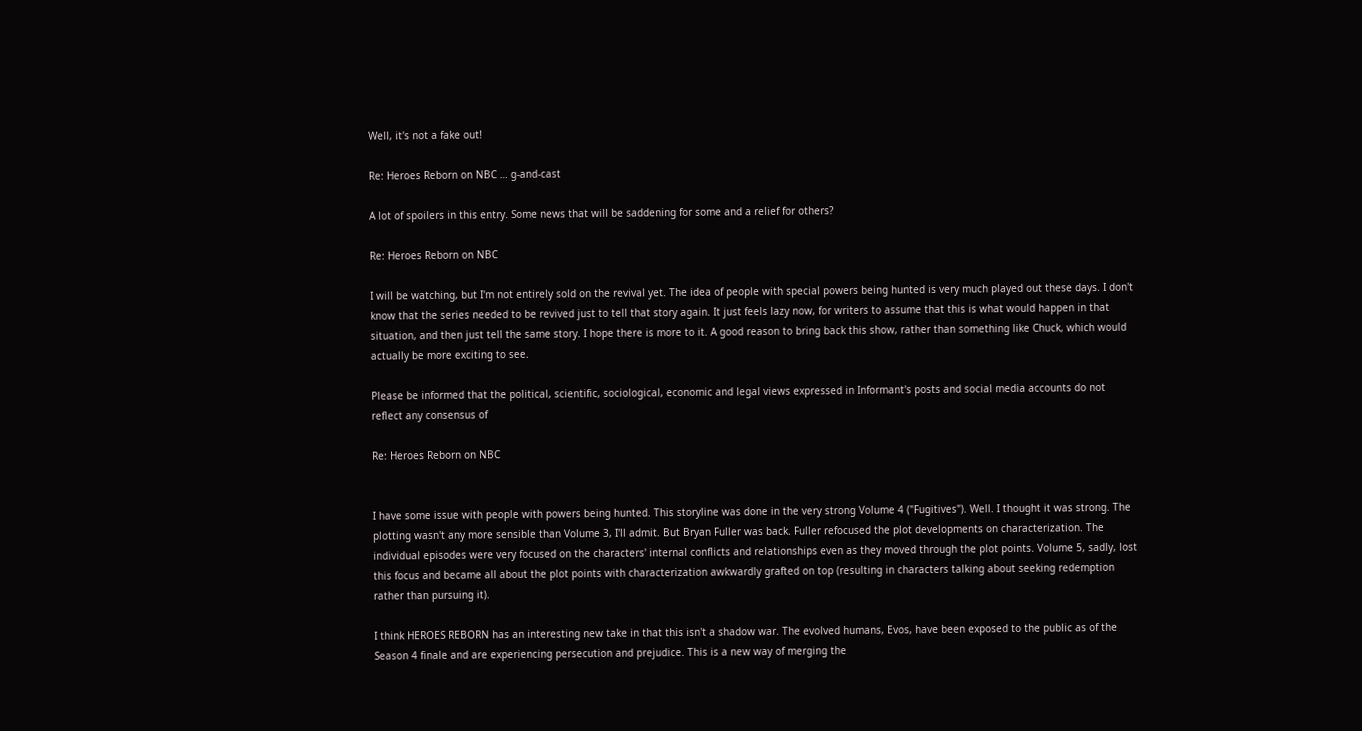Well, it's not a fake out!

Re: Heroes Reborn on NBC … g-and-cast

A lot of spoilers in this entry. Some news that will be saddening for some and a relief for others?

Re: Heroes Reborn on NBC

I will be watching, but I'm not entirely sold on the revival yet. The idea of people with special powers being hunted is very much played out these days. I don't know that the series needed to be revived just to tell that story again. It just feels lazy now, for writers to assume that this is what would happen in that situation, and then just tell the same story. I hope there is more to it. A good reason to bring back this show, rather than something like Chuck, which would actually be more exciting to see.

Please be informed that the political, scientific, sociological, economic and legal views expressed in Informant's posts and social media accounts do not reflect any consensus of

Re: Heroes Reborn on NBC


I have some issue with people with powers being hunted. This storyline was done in the very strong Volume 4 ("Fugitives"). Well. I thought it was strong. The plotting wasn't any more sensible than Volume 3, I'll admit. But Bryan Fuller was back. Fuller refocused the plot developments on characterization. The individual episodes were very focused on the characters' internal conflicts and relationships even as they moved through the plot points. Volume 5, sadly, lost this focus and became all about the plot points with characterization awkwardly grafted on top (resulting in characters talking about seeking redemption rather than pursuing it).

I think HEROES REBORN has an interesting new take in that this isn't a shadow war. The evolved humans, Evos, have been exposed to the public as of the Season 4 finale and are experiencing persecution and prejudice. This is a new way of merging the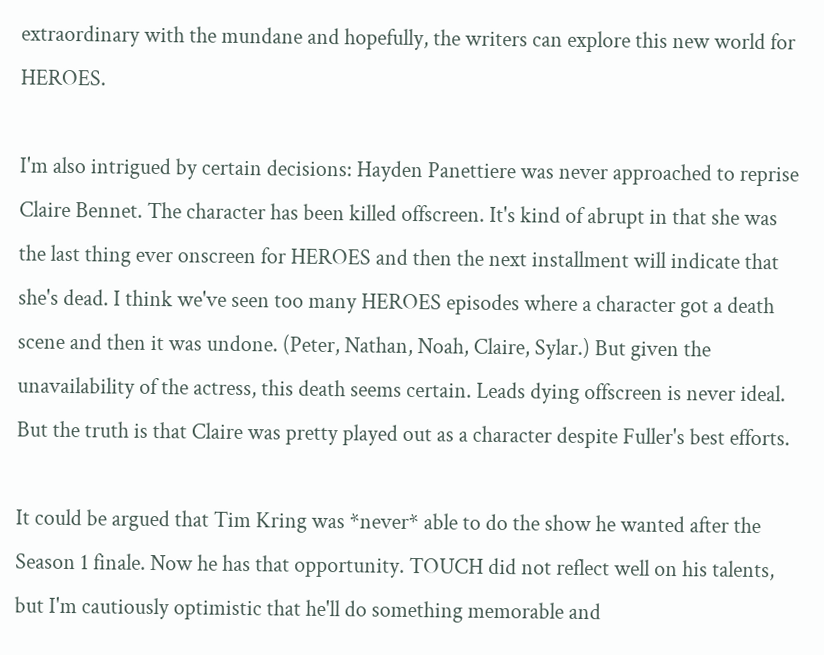extraordinary with the mundane and hopefully, the writers can explore this new world for HEROES.

I'm also intrigued by certain decisions: Hayden Panettiere was never approached to reprise Claire Bennet. The character has been killed offscreen. It's kind of abrupt in that she was the last thing ever onscreen for HEROES and then the next installment will indicate that she's dead. I think we've seen too many HEROES episodes where a character got a death scene and then it was undone. (Peter, Nathan, Noah, Claire, Sylar.) But given the unavailability of the actress, this death seems certain. Leads dying offscreen is never ideal. But the truth is that Claire was pretty played out as a character despite Fuller's best efforts.

It could be argued that Tim Kring was *never* able to do the show he wanted after the Season 1 finale. Now he has that opportunity. TOUCH did not reflect well on his talents, but I'm cautiously optimistic that he'll do something memorable and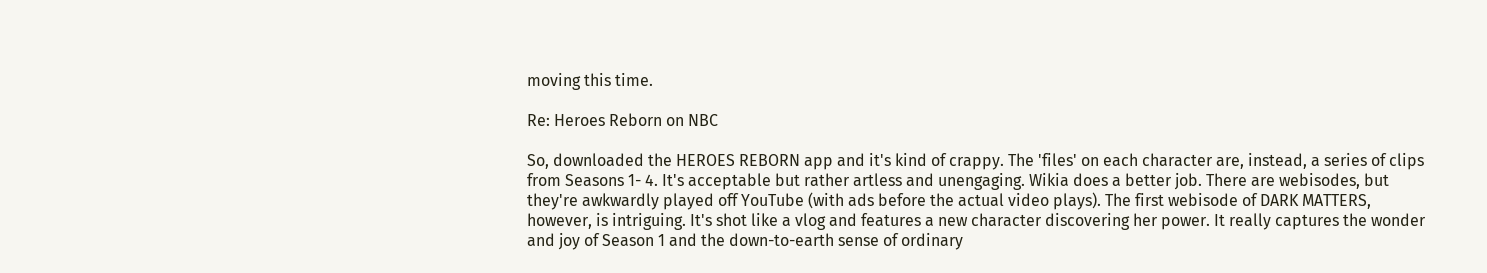moving this time.

Re: Heroes Reborn on NBC

So, downloaded the HEROES REBORN app and it's kind of crappy. The 'files' on each character are, instead, a series of clips from Seasons 1- 4. It's acceptable but rather artless and unengaging. Wikia does a better job. There are webisodes, but they're awkwardly played off YouTube (with ads before the actual video plays). The first webisode of DARK MATTERS, however, is intriguing. It's shot like a vlog and features a new character discovering her power. It really captures the wonder and joy of Season 1 and the down-to-earth sense of ordinary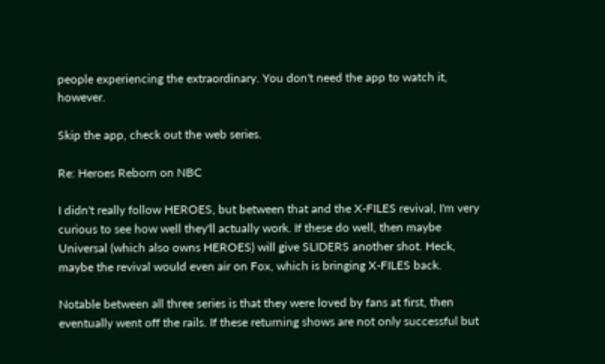people experiencing the extraordinary. You don't need the app to watch it, however.

Skip the app, check out the web series.

Re: Heroes Reborn on NBC

I didn't really follow HEROES, but between that and the X-FILES revival, I'm very curious to see how well they'll actually work. If these do well, then maybe Universal (which also owns HEROES) will give SLIDERS another shot. Heck, maybe the revival would even air on Fox, which is bringing X-FILES back.

Notable between all three series is that they were loved by fans at first, then eventually went off the rails. If these returning shows are not only successful but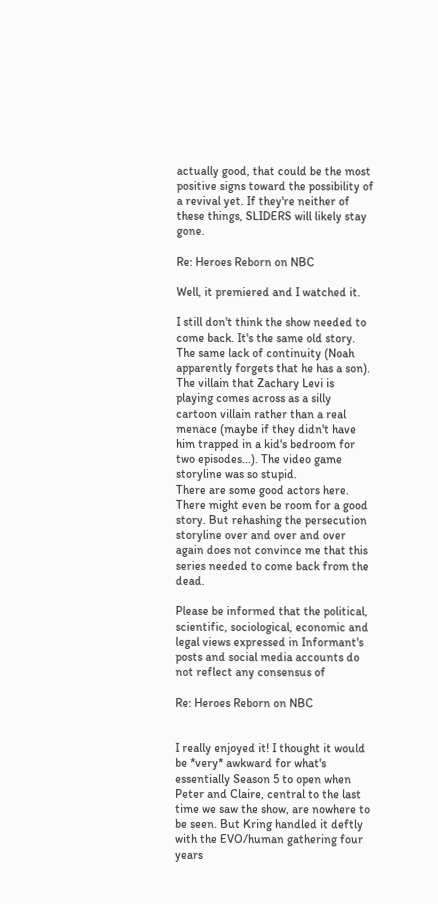actually good, that could be the most positive signs toward the possibility of a revival yet. If they're neither of these things, SLIDERS will likely stay gone.

Re: Heroes Reborn on NBC

Well, it premiered and I watched it.

I still don't think the show needed to come back. It's the same old story. The same lack of continuity (Noah apparently forgets that he has a son). The villain that Zachary Levi is playing comes across as a silly cartoon villain rather than a real menace (maybe if they didn't have him trapped in a kid's bedroom for two episodes...). The video game storyline was so stupid.
There are some good actors here. There might even be room for a good story. But rehashing the persecution storyline over and over and over again does not convince me that this series needed to come back from the dead.

Please be informed that the political, scientific, sociological, economic and legal views expressed in Informant's posts and social media accounts do not reflect any consensus of

Re: Heroes Reborn on NBC


I really enjoyed it! I thought it would be *very* awkward for what's essentially Season 5 to open when Peter and Claire, central to the last time we saw the show, are nowhere to be seen. But Kring handled it deftly with the EVO/human gathering four years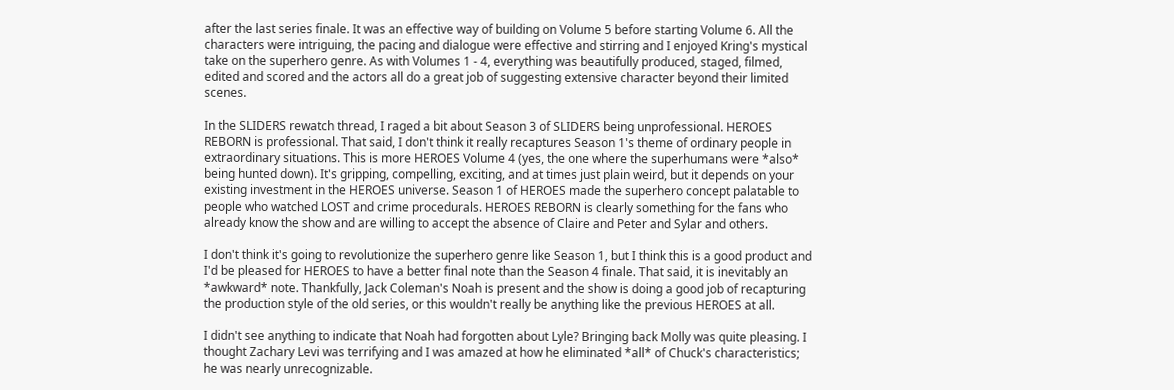after the last series finale. It was an effective way of building on Volume 5 before starting Volume 6. All the characters were intriguing, the pacing and dialogue were effective and stirring and I enjoyed Kring's mystical take on the superhero genre. As with Volumes 1 - 4, everything was beautifully produced, staged, filmed, edited and scored and the actors all do a great job of suggesting extensive character beyond their limited scenes.

In the SLIDERS rewatch thread, I raged a bit about Season 3 of SLIDERS being unprofessional. HEROES REBORN is professional. That said, I don't think it really recaptures Season 1's theme of ordinary people in extraordinary situations. This is more HEROES Volume 4 (yes, the one where the superhumans were *also* being hunted down). It's gripping, compelling, exciting, and at times just plain weird, but it depends on your existing investment in the HEROES universe. Season 1 of HEROES made the superhero concept palatable to people who watched LOST and crime procedurals. HEROES REBORN is clearly something for the fans who already know the show and are willing to accept the absence of Claire and Peter and Sylar and others.

I don't think it's going to revolutionize the superhero genre like Season 1, but I think this is a good product and I'd be pleased for HEROES to have a better final note than the Season 4 finale. That said, it is inevitably an *awkward* note. Thankfully, Jack Coleman's Noah is present and the show is doing a good job of recapturing the production style of the old series, or this wouldn't really be anything like the previous HEROES at all.

I didn't see anything to indicate that Noah had forgotten about Lyle? Bringing back Molly was quite pleasing. I thought Zachary Levi was terrifying and I was amazed at how he eliminated *all* of Chuck's characteristics; he was nearly unrecognizable.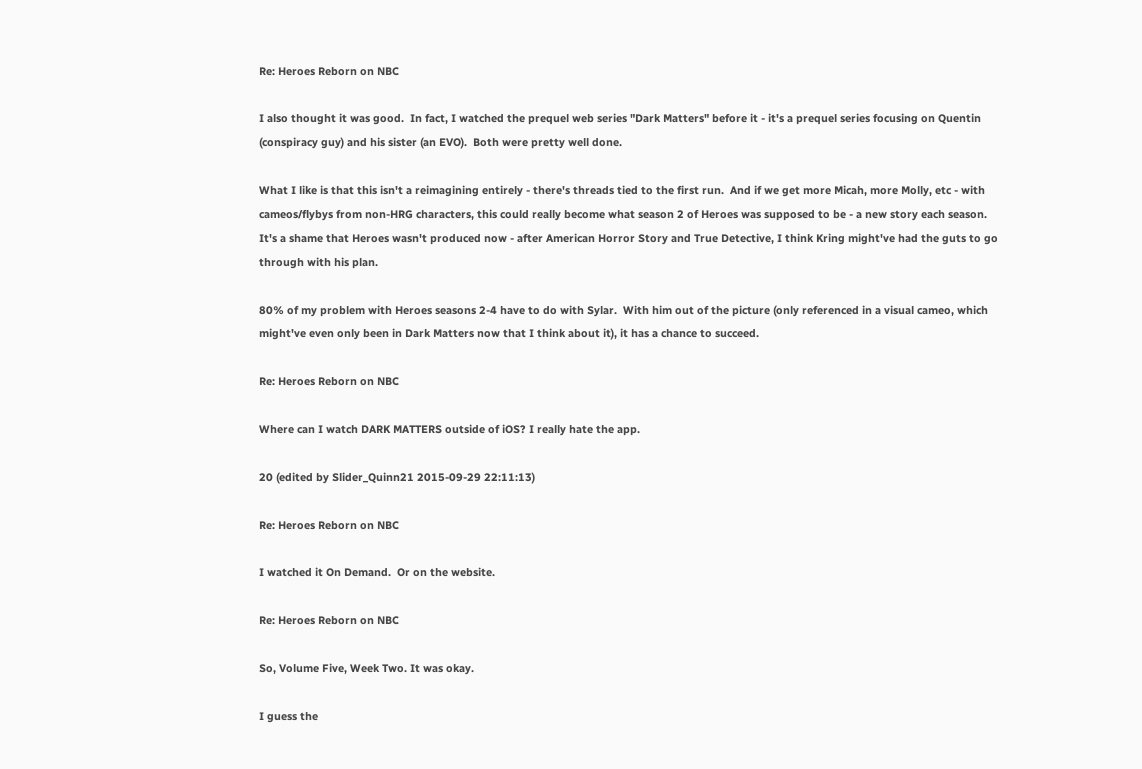Re: Heroes Reborn on NBC

I also thought it was good.  In fact, I watched the prequel web series "Dark Matters" before it - it's a prequel series focusing on Quentin (conspiracy guy) and his sister (an EVO).  Both were pretty well done.

What I like is that this isn't a reimagining entirely - there's threads tied to the first run.  And if we get more Micah, more Molly, etc - with cameos/flybys from non-HRG characters, this could really become what season 2 of Heroes was supposed to be - a new story each season.  It's a shame that Heroes wasn't produced now - after American Horror Story and True Detective, I think Kring might've had the guts to go through with his plan.

80% of my problem with Heroes seasons 2-4 have to do with Sylar.  With him out of the picture (only referenced in a visual cameo, which might've even only been in Dark Matters now that I think about it), it has a chance to succeed.

Re: Heroes Reborn on NBC

Where can I watch DARK MATTERS outside of iOS? I really hate the app.

20 (edited by Slider_Quinn21 2015-09-29 22:11:13)

Re: Heroes Reborn on NBC

I watched it On Demand.  Or on the website.

Re: Heroes Reborn on NBC

So, Volume Five, Week Two. It was okay.

I guess the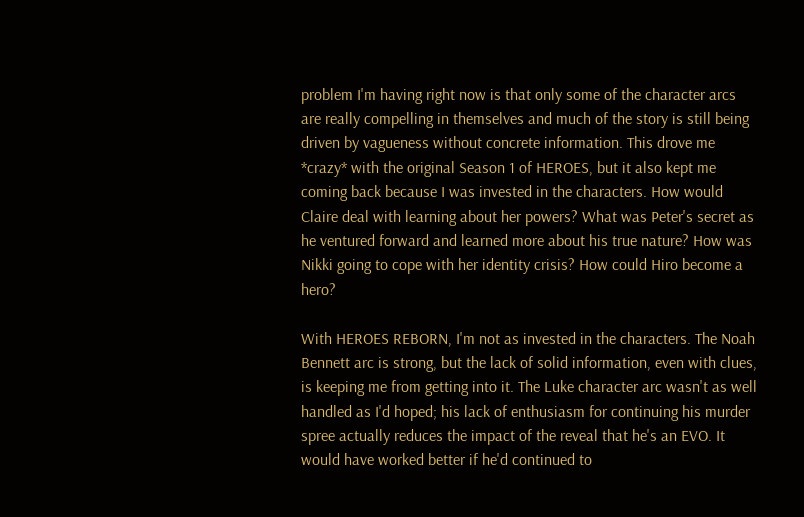problem I'm having right now is that only some of the character arcs are really compelling in themselves and much of the story is still being driven by vagueness without concrete information. This drove me *crazy* with the original Season 1 of HEROES, but it also kept me coming back because I was invested in the characters. How would Claire deal with learning about her powers? What was Peter's secret as he ventured forward and learned more about his true nature? How was Nikki going to cope with her identity crisis? How could Hiro become a hero?

With HEROES REBORN, I'm not as invested in the characters. The Noah Bennett arc is strong, but the lack of solid information, even with clues, is keeping me from getting into it. The Luke character arc wasn't as well handled as I'd hoped; his lack of enthusiasm for continuing his murder spree actually reduces the impact of the reveal that he's an EVO. It would have worked better if he'd continued to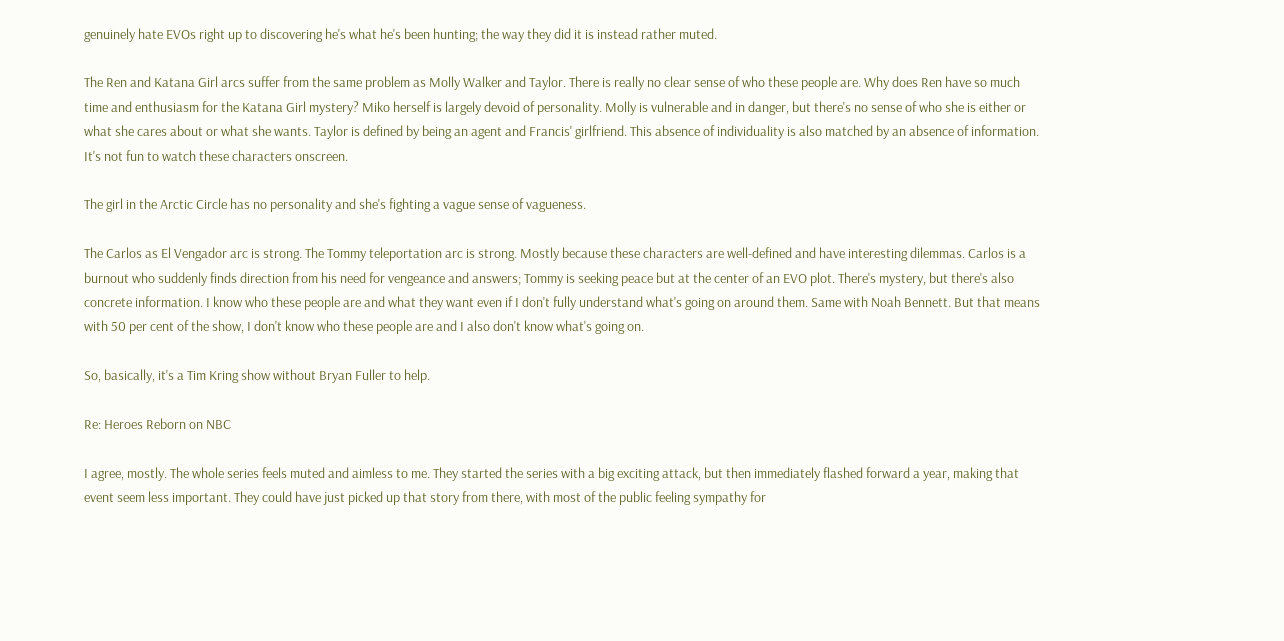genuinely hate EVOs right up to discovering he's what he's been hunting; the way they did it is instead rather muted.

The Ren and Katana Girl arcs suffer from the same problem as Molly Walker and Taylor. There is really no clear sense of who these people are. Why does Ren have so much time and enthusiasm for the Katana Girl mystery? Miko herself is largely devoid of personality. Molly is vulnerable and in danger, but there's no sense of who she is either or what she cares about or what she wants. Taylor is defined by being an agent and Francis' girlfriend. This absence of individuality is also matched by an absence of information. It's not fun to watch these characters onscreen.

The girl in the Arctic Circle has no personality and she's fighting a vague sense of vagueness.

The Carlos as El Vengador arc is strong. The Tommy teleportation arc is strong. Mostly because these characters are well-defined and have interesting dilemmas. Carlos is a burnout who suddenly finds direction from his need for vengeance and answers; Tommy is seeking peace but at the center of an EVO plot. There's mystery, but there's also concrete information. I know who these people are and what they want even if I don't fully understand what's going on around them. Same with Noah Bennett. But that means with 50 per cent of the show, I don't know who these people are and I also don't know what's going on.

So, basically, it's a Tim Kring show without Bryan Fuller to help.

Re: Heroes Reborn on NBC

I agree, mostly. The whole series feels muted and aimless to me. They started the series with a big exciting attack, but then immediately flashed forward a year, making that event seem less important. They could have just picked up that story from there, with most of the public feeling sympathy for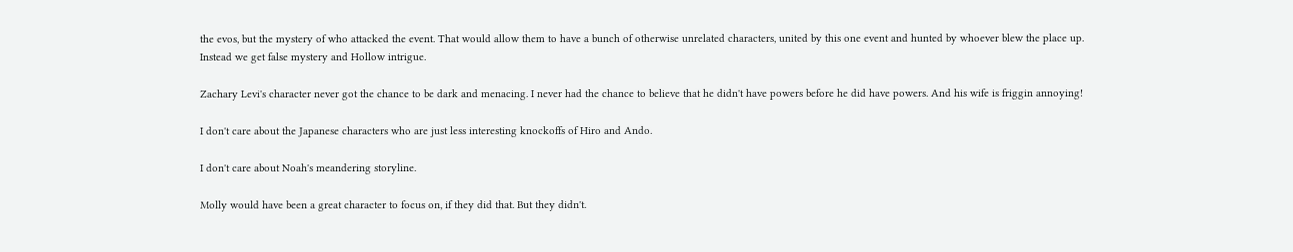the evos, but the mystery of who attacked the event. That would allow them to have a bunch of otherwise unrelated characters, united by this one event and hunted by whoever blew the place up.
Instead we get false mystery and Hollow intrigue.

Zachary Levi's character never got the chance to be dark and menacing. I never had the chance to believe that he didn't have powers before he did have powers. And his wife is friggin annoying!

I don't care about the Japanese characters who are just less interesting knockoffs of Hiro and Ando.

I don't care about Noah's meandering storyline.

Molly would have been a great character to focus on, if they did that. But they didn't.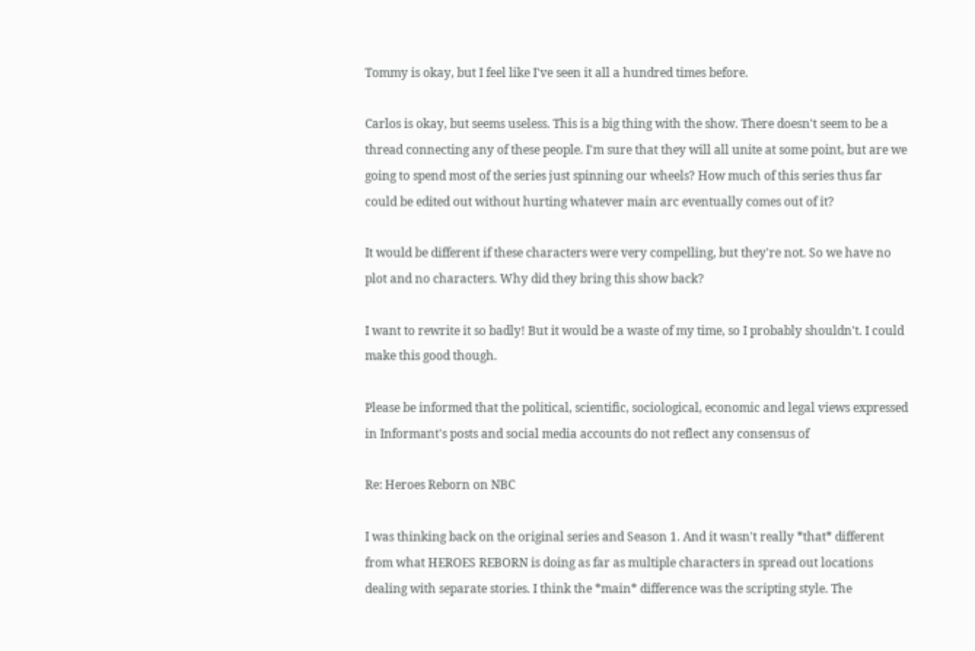Tommy is okay, but I feel like I've seen it all a hundred times before.

Carlos is okay, but seems useless. This is a big thing with the show. There doesn't seem to be a thread connecting any of these people. I'm sure that they will all unite at some point, but are we going to spend most of the series just spinning our wheels? How much of this series thus far could be edited out without hurting whatever main arc eventually comes out of it?

It would be different if these characters were very compelling, but they're not. So we have no plot and no characters. Why did they bring this show back?

I want to rewrite it so badly! But it would be a waste of my time, so I probably shouldn't. I could make this good though.

Please be informed that the political, scientific, sociological, economic and legal views expressed in Informant's posts and social media accounts do not reflect any consensus of

Re: Heroes Reborn on NBC

I was thinking back on the original series and Season 1. And it wasn't really *that* different from what HEROES REBORN is doing as far as multiple characters in spread out locations dealing with separate stories. I think the *main* difference was the scripting style. The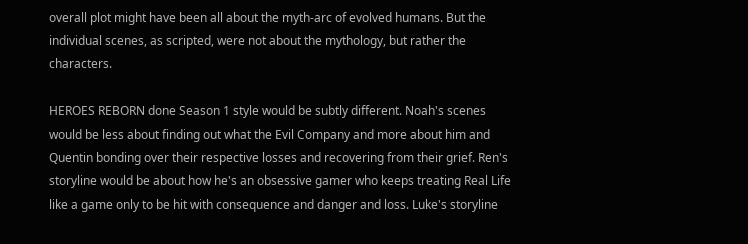overall plot might have been all about the myth-arc of evolved humans. But the individual scenes, as scripted, were not about the mythology, but rather the characters.

HEROES REBORN done Season 1 style would be subtly different. Noah's scenes would be less about finding out what the Evil Company and more about him and Quentin bonding over their respective losses and recovering from their grief. Ren's storyline would be about how he's an obsessive gamer who keeps treating Real Life like a game only to be hit with consequence and danger and loss. Luke's storyline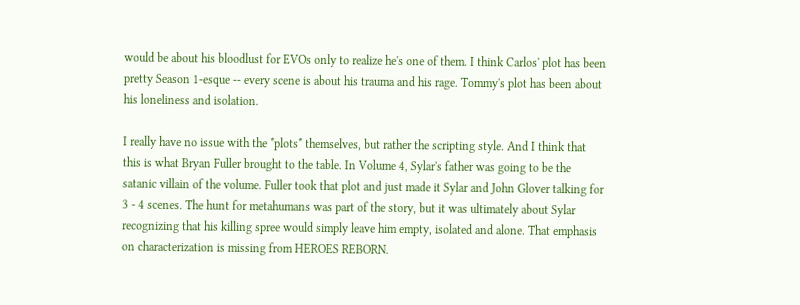would be about his bloodlust for EVOs only to realize he's one of them. I think Carlos' plot has been pretty Season 1-esque -- every scene is about his trauma and his rage. Tommy's plot has been about his loneliness and isolation.

I really have no issue with the *plots* themselves, but rather the scripting style. And I think that this is what Bryan Fuller brought to the table. In Volume 4, Sylar's father was going to be the satanic villain of the volume. Fuller took that plot and just made it Sylar and John Glover talking for 3 - 4 scenes. The hunt for metahumans was part of the story, but it was ultimately about Sylar recognizing that his killing spree would simply leave him empty, isolated and alone. That emphasis on characterization is missing from HEROES REBORN.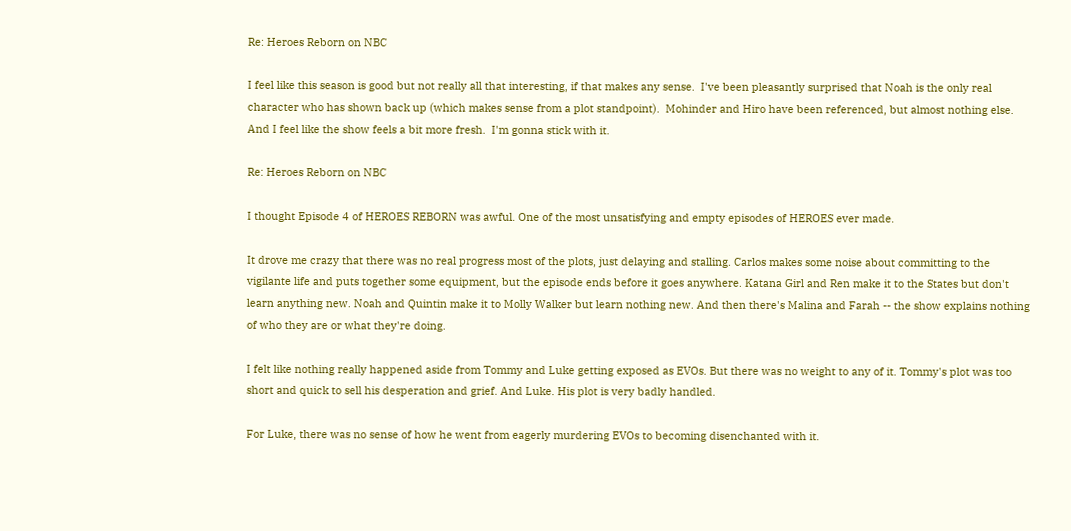Re: Heroes Reborn on NBC

I feel like this season is good but not really all that interesting, if that makes any sense.  I've been pleasantly surprised that Noah is the only real character who has shown back up (which makes sense from a plot standpoint).  Mohinder and Hiro have been referenced, but almost nothing else.  And I feel like the show feels a bit more fresh.  I'm gonna stick with it.

Re: Heroes Reborn on NBC

I thought Episode 4 of HEROES REBORN was awful. One of the most unsatisfying and empty episodes of HEROES ever made.

It drove me crazy that there was no real progress most of the plots, just delaying and stalling. Carlos makes some noise about committing to the vigilante life and puts together some equipment, but the episode ends before it goes anywhere. Katana Girl and Ren make it to the States but don't learn anything new. Noah and Quintin make it to Molly Walker but learn nothing new. And then there's Malina and Farah -- the show explains nothing of who they are or what they're doing.

I felt like nothing really happened aside from Tommy and Luke getting exposed as EVOs. But there was no weight to any of it. Tommy's plot was too short and quick to sell his desperation and grief. And Luke. His plot is very badly handled.

For Luke, there was no sense of how he went from eagerly murdering EVOs to becoming disenchanted with it.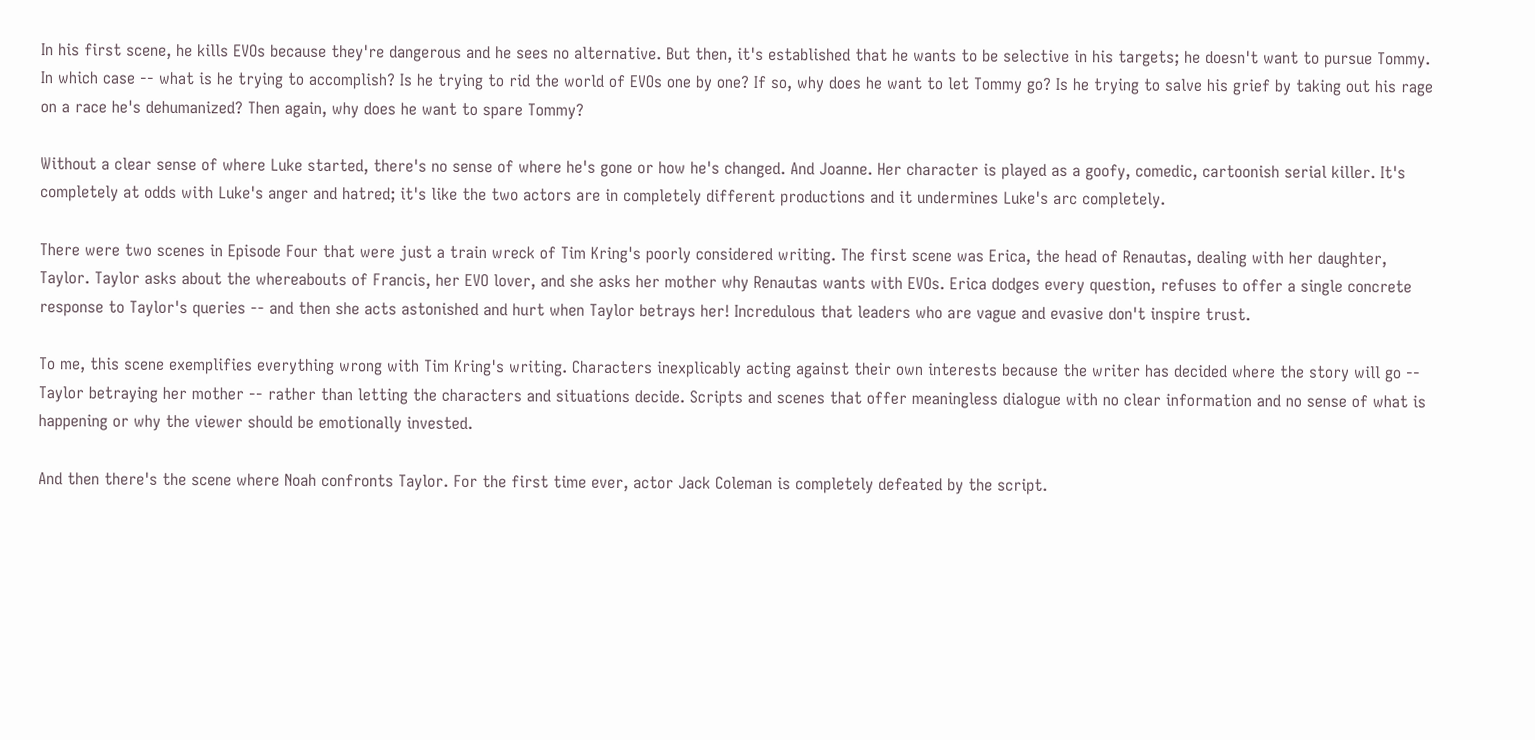In his first scene, he kills EVOs because they're dangerous and he sees no alternative. But then, it's established that he wants to be selective in his targets; he doesn't want to pursue Tommy. In which case -- what is he trying to accomplish? Is he trying to rid the world of EVOs one by one? If so, why does he want to let Tommy go? Is he trying to salve his grief by taking out his rage on a race he's dehumanized? Then again, why does he want to spare Tommy?

Without a clear sense of where Luke started, there's no sense of where he's gone or how he's changed. And Joanne. Her character is played as a goofy, comedic, cartoonish serial killer. It's completely at odds with Luke's anger and hatred; it's like the two actors are in completely different productions and it undermines Luke's arc completely.

There were two scenes in Episode Four that were just a train wreck of Tim Kring's poorly considered writing. The first scene was Erica, the head of Renautas, dealing with her daughter, Taylor. Taylor asks about the whereabouts of Francis, her EVO lover, and she asks her mother why Renautas wants with EVOs. Erica dodges every question, refuses to offer a single concrete response to Taylor's queries -- and then she acts astonished and hurt when Taylor betrays her! Incredulous that leaders who are vague and evasive don't inspire trust.

To me, this scene exemplifies everything wrong with Tim Kring's writing. Characters inexplicably acting against their own interests because the writer has decided where the story will go -- Taylor betraying her mother -- rather than letting the characters and situations decide. Scripts and scenes that offer meaningless dialogue with no clear information and no sense of what is happening or why the viewer should be emotionally invested.

And then there's the scene where Noah confronts Taylor. For the first time ever, actor Jack Coleman is completely defeated by the script.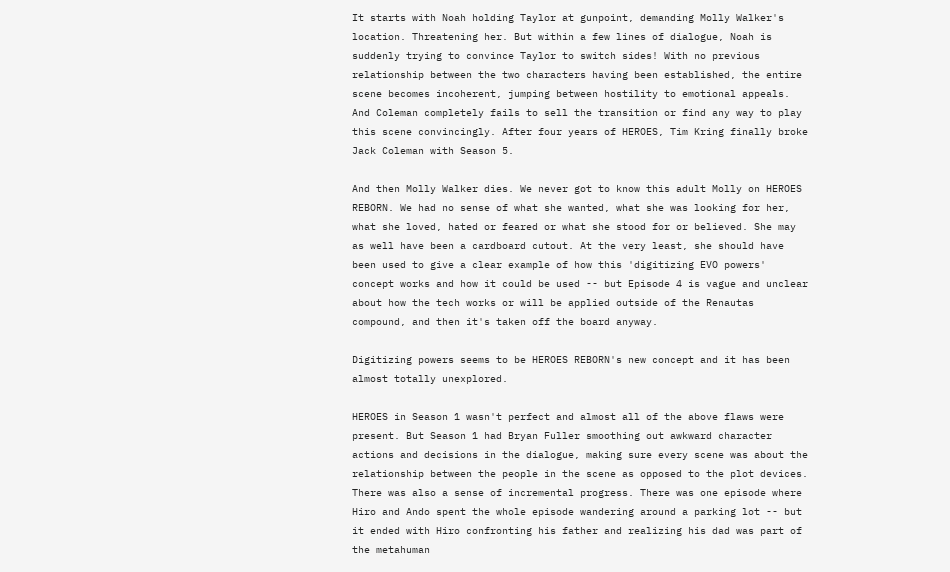It starts with Noah holding Taylor at gunpoint, demanding Molly Walker's location. Threatening her. But within a few lines of dialogue, Noah is suddenly trying to convince Taylor to switch sides! With no previous relationship between the two characters having been established, the entire scene becomes incoherent, jumping between hostility to emotional appeals. And Coleman completely fails to sell the transition or find any way to play this scene convincingly. After four years of HEROES, Tim Kring finally broke Jack Coleman with Season 5.

And then Molly Walker dies. We never got to know this adult Molly on HEROES REBORN. We had no sense of what she wanted, what she was looking for her, what she loved, hated or feared or what she stood for or believed. She may as well have been a cardboard cutout. At the very least, she should have been used to give a clear example of how this 'digitizing EVO powers' concept works and how it could be used -- but Episode 4 is vague and unclear about how the tech works or will be applied outside of the Renautas compound, and then it's taken off the board anyway.

Digitizing powers seems to be HEROES REBORN's new concept and it has been almost totally unexplored.

HEROES in Season 1 wasn't perfect and almost all of the above flaws were present. But Season 1 had Bryan Fuller smoothing out awkward character actions and decisions in the dialogue, making sure every scene was about the relationship between the people in the scene as opposed to the plot devices. There was also a sense of incremental progress. There was one episode where Hiro and Ando spent the whole episode wandering around a parking lot -- but it ended with Hiro confronting his father and realizing his dad was part of the metahuman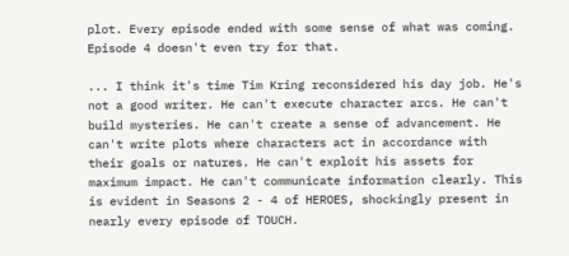plot. Every episode ended with some sense of what was coming. Episode 4 doesn't even try for that.

... I think it's time Tim Kring reconsidered his day job. He's not a good writer. He can't execute character arcs. He can't build mysteries. He can't create a sense of advancement. He can't write plots where characters act in accordance with their goals or natures. He can't exploit his assets for maximum impact. He can't communicate information clearly. This is evident in Seasons 2 - 4 of HEROES, shockingly present in nearly every episode of TOUCH.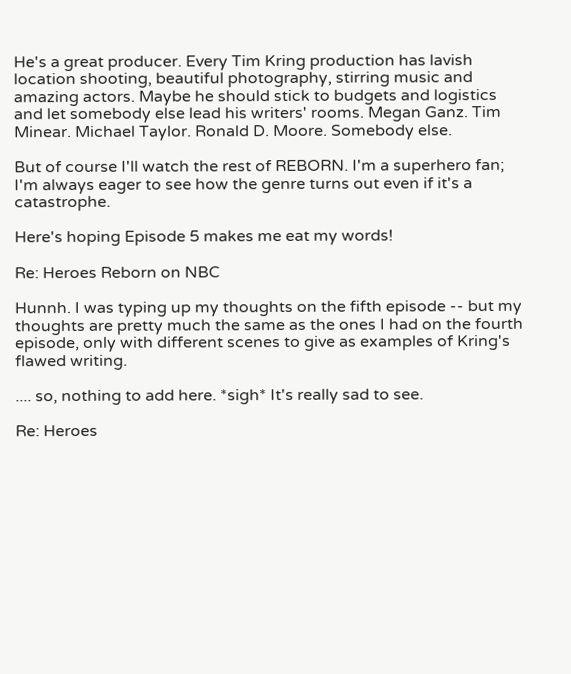He's a great producer. Every Tim Kring production has lavish location shooting, beautiful photography, stirring music and amazing actors. Maybe he should stick to budgets and logistics and let somebody else lead his writers' rooms. Megan Ganz. Tim Minear. Michael Taylor. Ronald D. Moore. Somebody else.

But of course I'll watch the rest of REBORN. I'm a superhero fan; I'm always eager to see how the genre turns out even if it's a catastrophe.

Here's hoping Episode 5 makes me eat my words!

Re: Heroes Reborn on NBC

Hunnh. I was typing up my thoughts on the fifth episode -- but my thoughts are pretty much the same as the ones I had on the fourth episode, only with different scenes to give as examples of Kring's flawed writing.

.... so, nothing to add here. *sigh* It's really sad to see.

Re: Heroes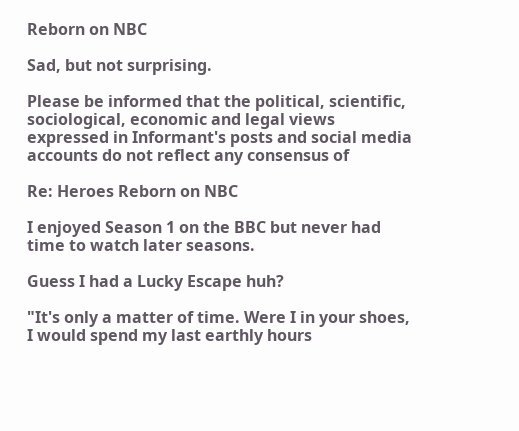Reborn on NBC

Sad, but not surprising.

Please be informed that the political, scientific, sociological, economic and legal views expressed in Informant's posts and social media accounts do not reflect any consensus of

Re: Heroes Reborn on NBC

I enjoyed Season 1 on the BBC but never had time to watch later seasons.

Guess I had a Lucky Escape huh?

"It's only a matter of time. Were I in your shoes, I would spend my last earthly hours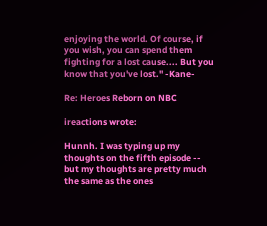enjoying the world. Of course, if you wish, you can spend them fighting for a lost cause.... But you know that you've lost." -Kane-

Re: Heroes Reborn on NBC

ireactions wrote:

Hunnh. I was typing up my thoughts on the fifth episode -- but my thoughts are pretty much the same as the ones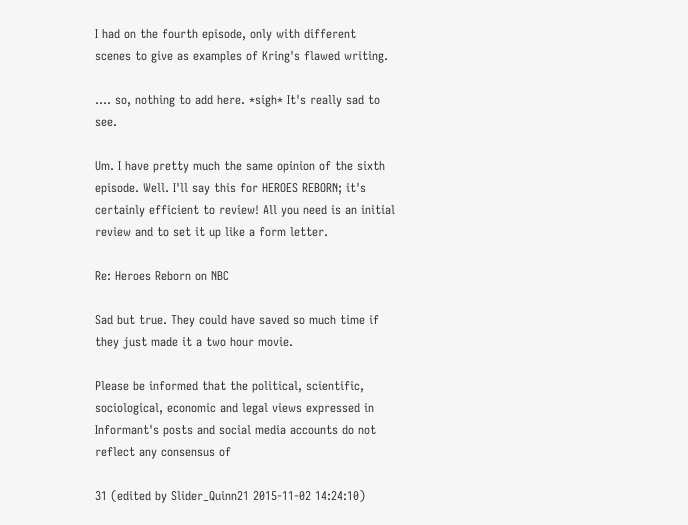I had on the fourth episode, only with different scenes to give as examples of Kring's flawed writing.

.... so, nothing to add here. *sigh* It's really sad to see.

Um. I have pretty much the same opinion of the sixth episode. Well. I'll say this for HEROES REBORN; it's certainly efficient to review! All you need is an initial review and to set it up like a form letter.

Re: Heroes Reborn on NBC

Sad but true. They could have saved so much time if they just made it a two hour movie.

Please be informed that the political, scientific, sociological, economic and legal views expressed in Informant's posts and social media accounts do not reflect any consensus of

31 (edited by Slider_Quinn21 2015-11-02 14:24:10)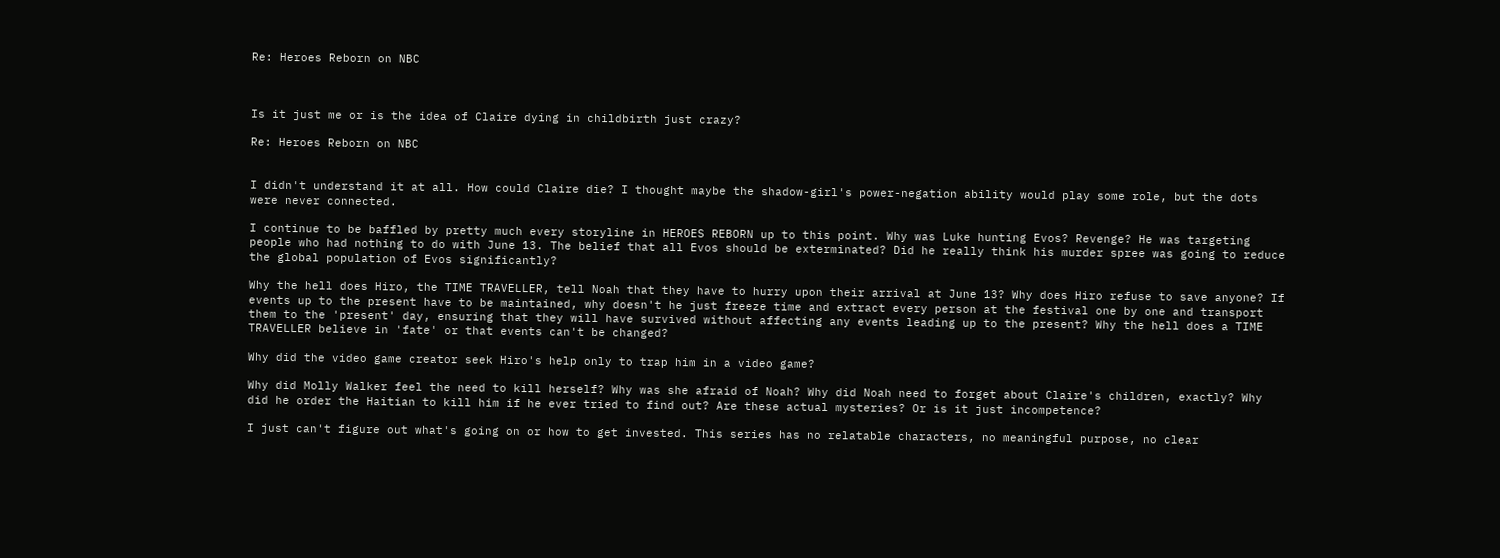Re: Heroes Reborn on NBC



Is it just me or is the idea of Claire dying in childbirth just crazy?

Re: Heroes Reborn on NBC


I didn't understand it at all. How could Claire die? I thought maybe the shadow-girl's power-negation ability would play some role, but the dots were never connected.

I continue to be baffled by pretty much every storyline in HEROES REBORN up to this point. Why was Luke hunting Evos? Revenge? He was targeting people who had nothing to do with June 13. The belief that all Evos should be exterminated? Did he really think his murder spree was going to reduce the global population of Evos significantly?

Why the hell does Hiro, the TIME TRAVELLER, tell Noah that they have to hurry upon their arrival at June 13? Why does Hiro refuse to save anyone? If events up to the present have to be maintained, why doesn't he just freeze time and extract every person at the festival one by one and transport them to the 'present' day, ensuring that they will have survived without affecting any events leading up to the present? Why the hell does a TIME TRAVELLER believe in 'fate' or that events can't be changed?

Why did the video game creator seek Hiro's help only to trap him in a video game?

Why did Molly Walker feel the need to kill herself? Why was she afraid of Noah? Why did Noah need to forget about Claire's children, exactly? Why did he order the Haitian to kill him if he ever tried to find out? Are these actual mysteries? Or is it just incompetence?

I just can't figure out what's going on or how to get invested. This series has no relatable characters, no meaningful purpose, no clear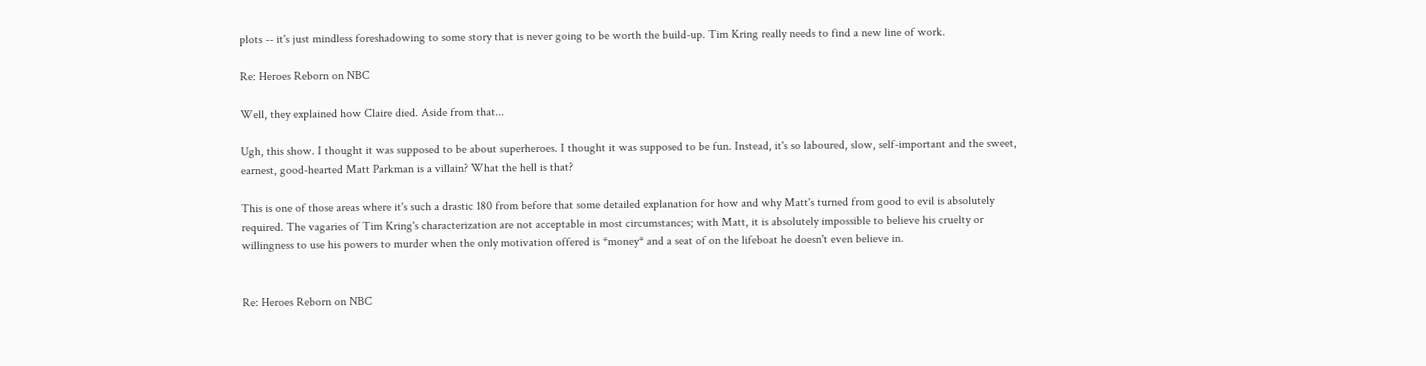plots -- it's just mindless foreshadowing to some story that is never going to be worth the build-up. Tim Kring really needs to find a new line of work.

Re: Heroes Reborn on NBC

Well, they explained how Claire died. Aside from that...

Ugh, this show. I thought it was supposed to be about superheroes. I thought it was supposed to be fun. Instead, it's so laboured, slow, self-important and the sweet, earnest, good-hearted Matt Parkman is a villain? What the hell is that?

This is one of those areas where it's such a drastic 180 from before that some detailed explanation for how and why Matt's turned from good to evil is absolutely required. The vagaries of Tim Kring's characterization are not acceptable in most circumstances; with Matt, it is absolutely impossible to believe his cruelty or willingness to use his powers to murder when the only motivation offered is *money* and a seat of on the lifeboat he doesn't even believe in.


Re: Heroes Reborn on NBC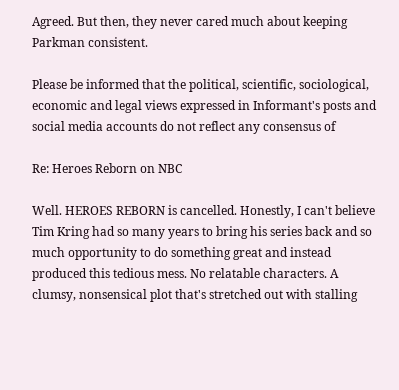Agreed. But then, they never cared much about keeping Parkman consistent.

Please be informed that the political, scientific, sociological, economic and legal views expressed in Informant's posts and social media accounts do not reflect any consensus of

Re: Heroes Reborn on NBC

Well. HEROES REBORN is cancelled. Honestly, I can't believe Tim Kring had so many years to bring his series back and so much opportunity to do something great and instead produced this tedious mess. No relatable characters. A clumsy, nonsensical plot that's stretched out with stalling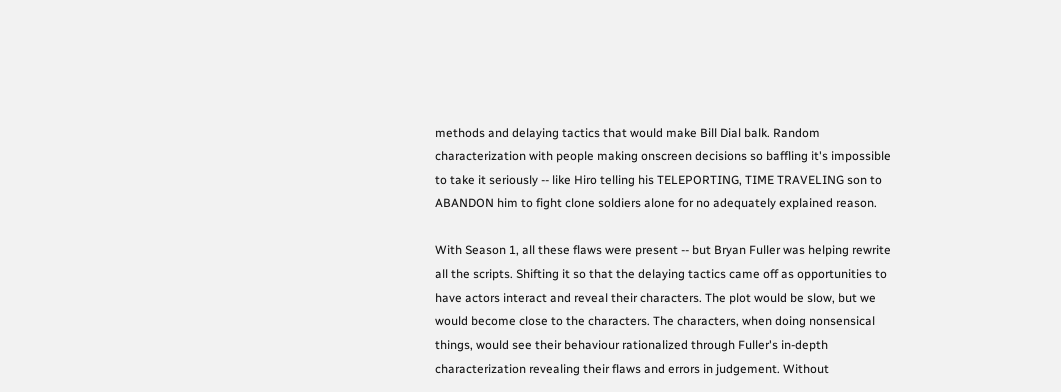methods and delaying tactics that would make Bill Dial balk. Random characterization with people making onscreen decisions so baffling it's impossible to take it seriously -- like Hiro telling his TELEPORTING, TIME TRAVELING son to ABANDON him to fight clone soldiers alone for no adequately explained reason.

With Season 1, all these flaws were present -- but Bryan Fuller was helping rewrite all the scripts. Shifting it so that the delaying tactics came off as opportunities to have actors interact and reveal their characters. The plot would be slow, but we would become close to the characters. The characters, when doing nonsensical things, would see their behaviour rationalized through Fuller's in-depth characterization revealing their flaws and errors in judgement. Without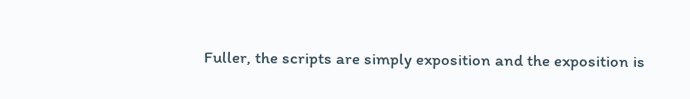Fuller, the scripts are simply exposition and the exposition is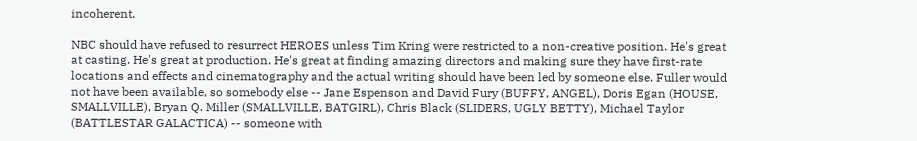incoherent.

NBC should have refused to resurrect HEROES unless Tim Kring were restricted to a non-creative position. He's great at casting. He's great at production. He's great at finding amazing directors and making sure they have first-rate locations and effects and cinematography and the actual writing should have been led by someone else. Fuller would not have been available, so somebody else -- Jane Espenson and David Fury (BUFFY, ANGEL), Doris Egan (HOUSE, SMALLVILLE), Bryan Q. Miller (SMALLVILLE, BATGIRL), Chris Black (SLIDERS, UGLY BETTY), Michael Taylor (BATTLESTAR GALACTICA) -- someone with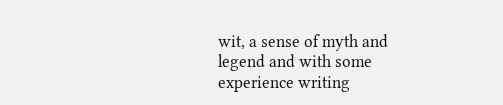wit, a sense of myth and legend and with some experience writing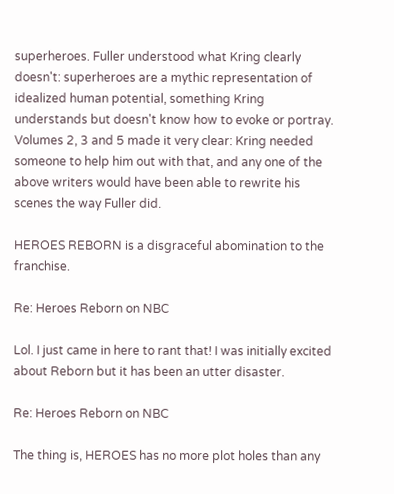superheroes. Fuller understood what Kring clearly doesn't: superheroes are a mythic representation of idealized human potential, something Kring understands but doesn't know how to evoke or portray. Volumes 2, 3 and 5 made it very clear: Kring needed someone to help him out with that, and any one of the above writers would have been able to rewrite his scenes the way Fuller did.

HEROES REBORN is a disgraceful abomination to the franchise.

Re: Heroes Reborn on NBC

Lol. I just came in here to rant that! I was initially excited about Reborn but it has been an utter disaster.

Re: Heroes Reborn on NBC

The thing is, HEROES has no more plot holes than any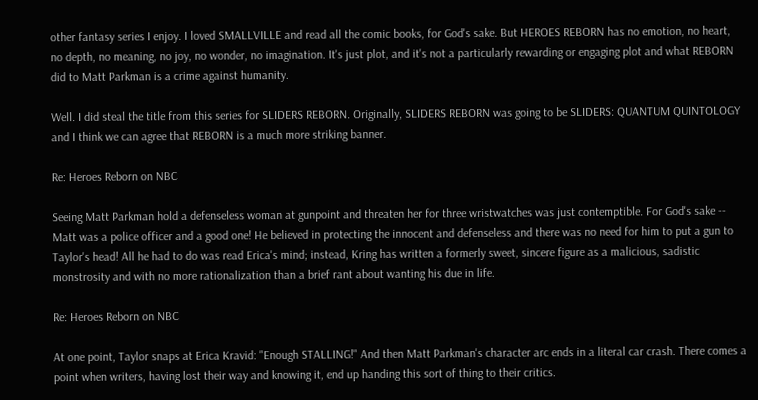other fantasy series I enjoy. I loved SMALLVILLE and read all the comic books, for God's sake. But HEROES REBORN has no emotion, no heart, no depth, no meaning, no joy, no wonder, no imagination. It's just plot, and it's not a particularly rewarding or engaging plot and what REBORN did to Matt Parkman is a crime against humanity.

Well. I did steal the title from this series for SLIDERS REBORN. Originally, SLIDERS REBORN was going to be SLIDERS: QUANTUM QUINTOLOGY and I think we can agree that REBORN is a much more striking banner.

Re: Heroes Reborn on NBC

Seeing Matt Parkman hold a defenseless woman at gunpoint and threaten her for three wristwatches was just contemptible. For God's sake -- Matt was a police officer and a good one! He believed in protecting the innocent and defenseless and there was no need for him to put a gun to Taylor's head! All he had to do was read Erica's mind; instead, Kring has written a formerly sweet, sincere figure as a malicious, sadistic monstrosity and with no more rationalization than a brief rant about wanting his due in life.

Re: Heroes Reborn on NBC

At one point, Taylor snaps at Erica Kravid: "Enough STALLING!" And then Matt Parkman's character arc ends in a literal car crash. There comes a point when writers, having lost their way and knowing it, end up handing this sort of thing to their critics.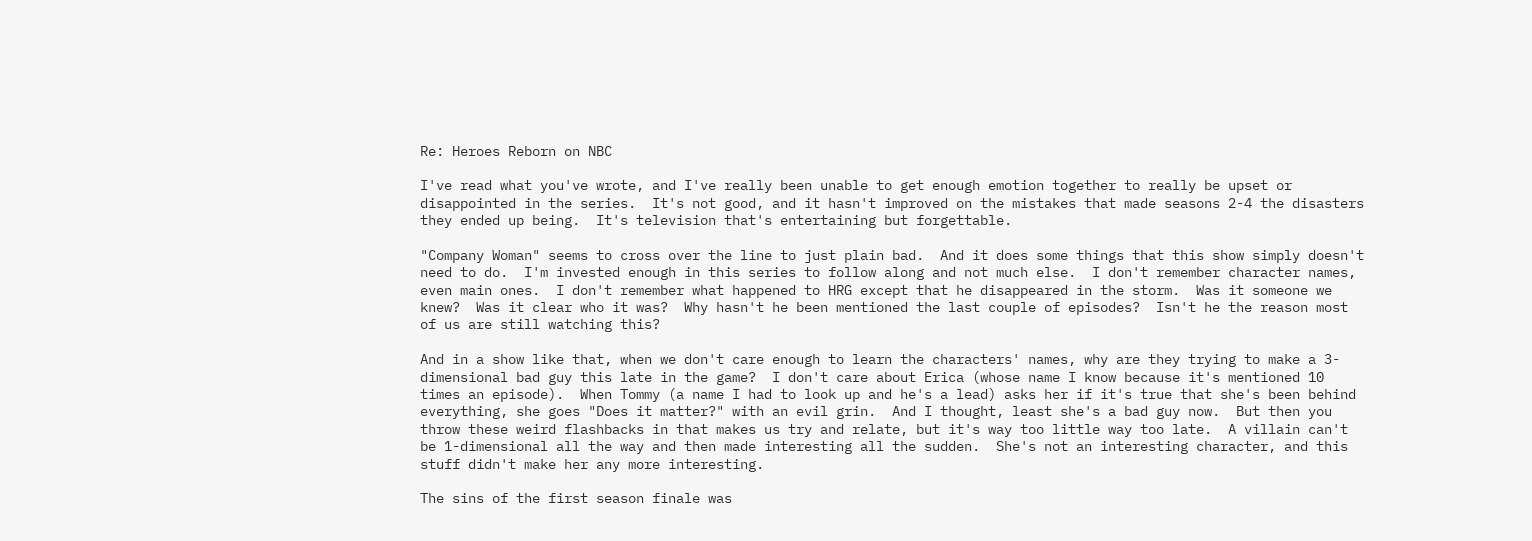Re: Heroes Reborn on NBC

I've read what you've wrote, and I've really been unable to get enough emotion together to really be upset or disappointed in the series.  It's not good, and it hasn't improved on the mistakes that made seasons 2-4 the disasters they ended up being.  It's television that's entertaining but forgettable.

"Company Woman" seems to cross over the line to just plain bad.  And it does some things that this show simply doesn't need to do.  I'm invested enough in this series to follow along and not much else.  I don't remember character names, even main ones.  I don't remember what happened to HRG except that he disappeared in the storm.  Was it someone we knew?  Was it clear who it was?  Why hasn't he been mentioned the last couple of episodes?  Isn't he the reason most of us are still watching this?

And in a show like that, when we don't care enough to learn the characters' names, why are they trying to make a 3-dimensional bad guy this late in the game?  I don't care about Erica (whose name I know because it's mentioned 10 times an episode).  When Tommy (a name I had to look up and he's a lead) asks her if it's true that she's been behind everything, she goes "Does it matter?" with an evil grin.  And I thought, least she's a bad guy now.  But then you throw these weird flashbacks in that makes us try and relate, but it's way too little way too late.  A villain can't be 1-dimensional all the way and then made interesting all the sudden.  She's not an interesting character, and this stuff didn't make her any more interesting.

The sins of the first season finale was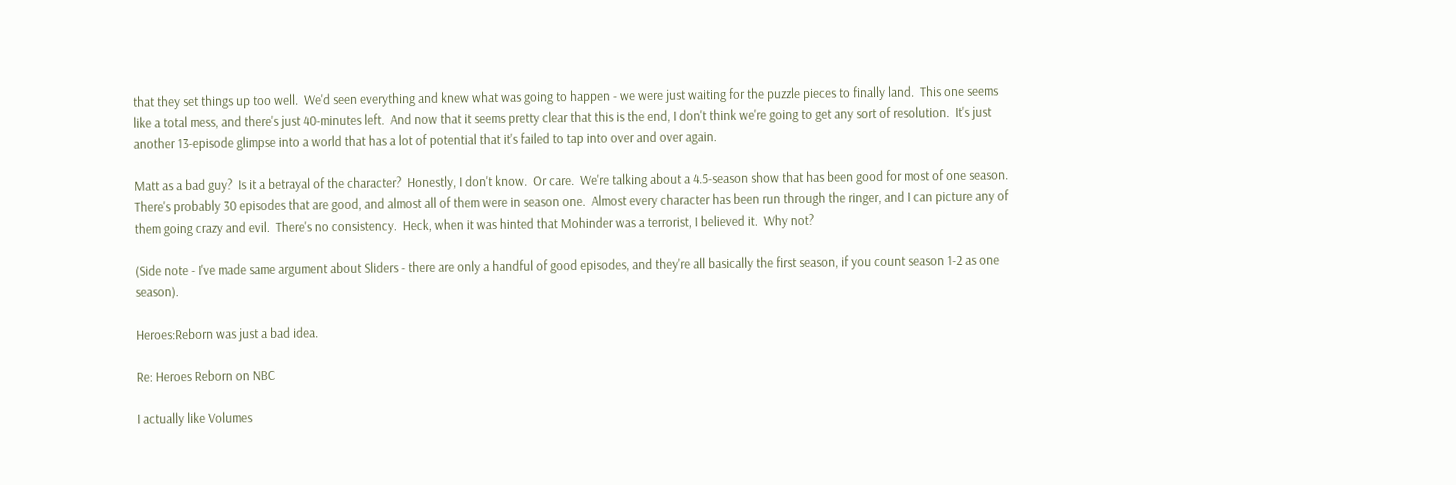that they set things up too well.  We'd seen everything and knew what was going to happen - we were just waiting for the puzzle pieces to finally land.  This one seems like a total mess, and there's just 40-minutes left.  And now that it seems pretty clear that this is the end, I don't think we're going to get any sort of resolution.  It's just another 13-episode glimpse into a world that has a lot of potential that it's failed to tap into over and over again.

Matt as a bad guy?  Is it a betrayal of the character?  Honestly, I don't know.  Or care.  We're talking about a 4.5-season show that has been good for most of one season.  There's probably 30 episodes that are good, and almost all of them were in season one.  Almost every character has been run through the ringer, and I can picture any of them going crazy and evil.  There's no consistency.  Heck, when it was hinted that Mohinder was a terrorist, I believed it.  Why not?

(Side note - I've made same argument about Sliders - there are only a handful of good episodes, and they're all basically the first season, if you count season 1-2 as one season).

Heroes:Reborn was just a bad idea.

Re: Heroes Reborn on NBC

I actually like Volumes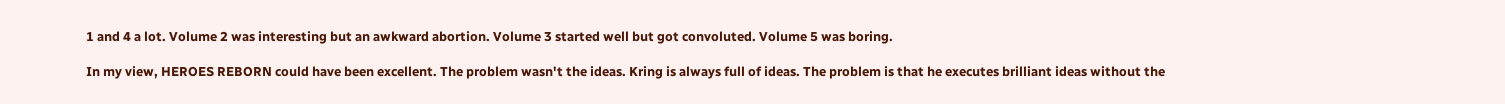1 and 4 a lot. Volume 2 was interesting but an awkward abortion. Volume 3 started well but got convoluted. Volume 5 was boring.

In my view, HEROES REBORN could have been excellent. The problem wasn't the ideas. Kring is always full of ideas. The problem is that he executes brilliant ideas without the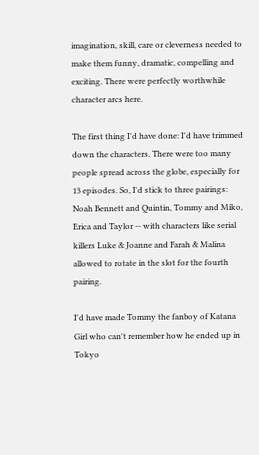imagination, skill, care or cleverness needed to make them funny, dramatic, compelling and exciting. There were perfectly worthwhile character arcs here.

The first thing I'd have done: I'd have trimmed down the characters. There were too many people spread across the globe, especially for 13 episodes. So, I'd stick to three pairings: Noah Bennett and Quintin, Tommy and Miko, Erica and Taylor -- with characters like serial killers Luke & Joanne and Farah & Malina allowed to rotate in the slot for the fourth pairing.

I'd have made Tommy the fanboy of Katana Girl who can't remember how he ended up in Tokyo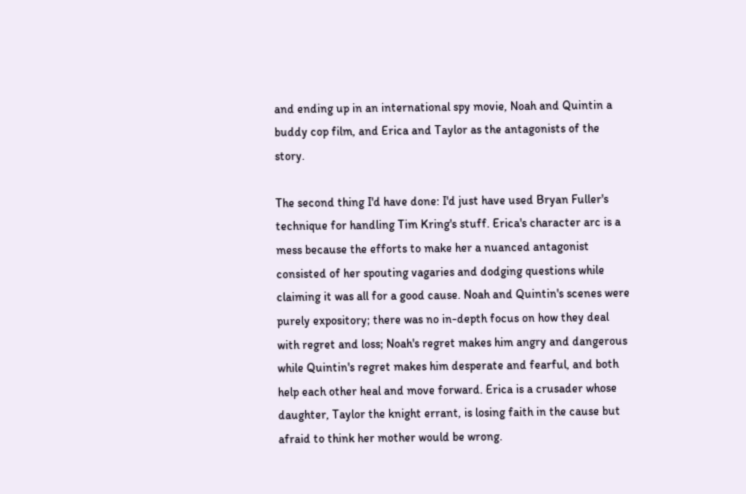and ending up in an international spy movie, Noah and Quintin a buddy cop film, and Erica and Taylor as the antagonists of the story.

The second thing I'd have done: I'd just have used Bryan Fuller's technique for handling Tim Kring's stuff. Erica's character arc is a mess because the efforts to make her a nuanced antagonist consisted of her spouting vagaries and dodging questions while claiming it was all for a good cause. Noah and Quintin's scenes were purely expository; there was no in-depth focus on how they deal with regret and loss; Noah's regret makes him angry and dangerous while Quintin's regret makes him desperate and fearful, and both help each other heal and move forward. Erica is a crusader whose daughter, Taylor the knight errant, is losing faith in the cause but afraid to think her mother would be wrong.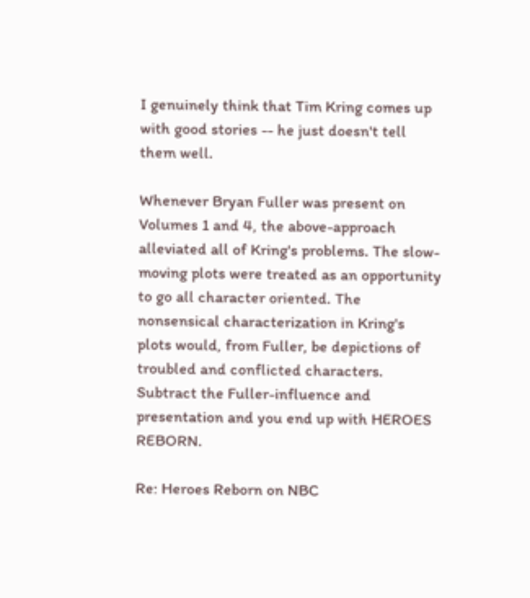I genuinely think that Tim Kring comes up with good stories -- he just doesn't tell them well.

Whenever Bryan Fuller was present on Volumes 1 and 4, the above-approach alleviated all of Kring's problems. The slow-moving plots were treated as an opportunity to go all character oriented. The nonsensical characterization in Kring's plots would, from Fuller, be depictions of troubled and conflicted characters. Subtract the Fuller-influence and presentation and you end up with HEROES REBORN.

Re: Heroes Reborn on NBC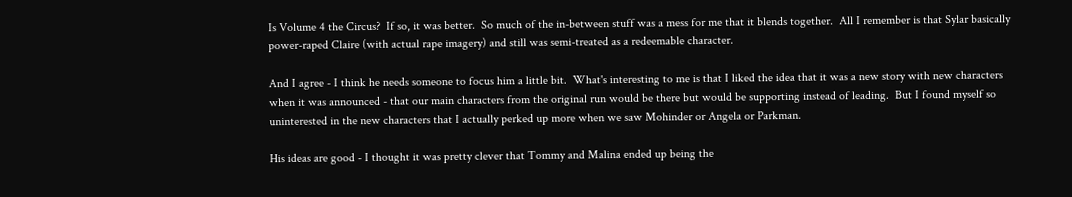Is Volume 4 the Circus?  If so, it was better.  So much of the in-between stuff was a mess for me that it blends together.  All I remember is that Sylar basically power-raped Claire (with actual rape imagery) and still was semi-treated as a redeemable character.

And I agree - I think he needs someone to focus him a little bit.  What's interesting to me is that I liked the idea that it was a new story with new characters when it was announced - that our main characters from the original run would be there but would be supporting instead of leading.  But I found myself so uninterested in the new characters that I actually perked up more when we saw Mohinder or Angela or Parkman.

His ideas are good - I thought it was pretty clever that Tommy and Malina ended up being the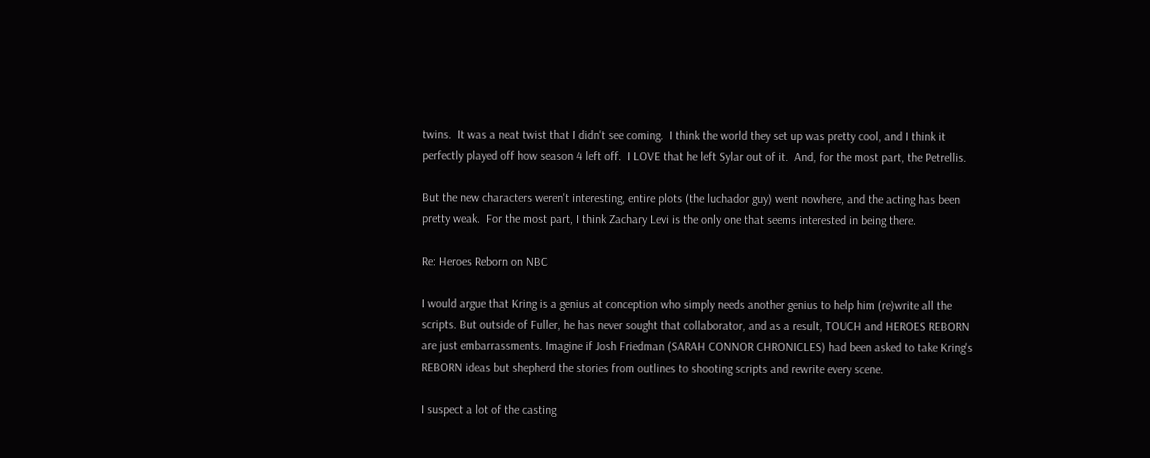twins.  It was a neat twist that I didn't see coming.  I think the world they set up was pretty cool, and I think it perfectly played off how season 4 left off.  I LOVE that he left Sylar out of it.  And, for the most part, the Petrellis.

But the new characters weren't interesting, entire plots (the luchador guy) went nowhere, and the acting has been pretty weak.  For the most part, I think Zachary Levi is the only one that seems interested in being there.

Re: Heroes Reborn on NBC

I would argue that Kring is a genius at conception who simply needs another genius to help him (re)write all the scripts. But outside of Fuller, he has never sought that collaborator, and as a result, TOUCH and HEROES REBORN are just embarrassments. Imagine if Josh Friedman (SARAH CONNOR CHRONICLES) had been asked to take Kring's REBORN ideas but shepherd the stories from outlines to shooting scripts and rewrite every scene.

I suspect a lot of the casting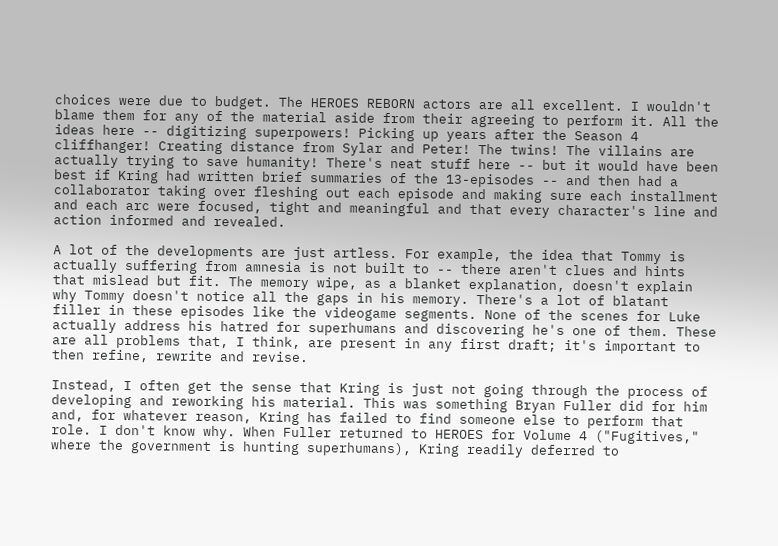choices were due to budget. The HEROES REBORN actors are all excellent. I wouldn't blame them for any of the material aside from their agreeing to perform it. All the ideas here -- digitizing superpowers! Picking up years after the Season 4 cliffhanger! Creating distance from Sylar and Peter! The twins! The villains are actually trying to save humanity! There's neat stuff here -- but it would have been best if Kring had written brief summaries of the 13-episodes -- and then had a collaborator taking over fleshing out each episode and making sure each installment and each arc were focused, tight and meaningful and that every character's line and action informed and revealed.

A lot of the developments are just artless. For example, the idea that Tommy is actually suffering from amnesia is not built to -- there aren't clues and hints that mislead but fit. The memory wipe, as a blanket explanation, doesn't explain why Tommy doesn't notice all the gaps in his memory. There's a lot of blatant filler in these episodes like the videogame segments. None of the scenes for Luke actually address his hatred for superhumans and discovering he's one of them. These are all problems that, I think, are present in any first draft; it's important to then refine, rewrite and revise.

Instead, I often get the sense that Kring is just not going through the process of developing and reworking his material. This was something Bryan Fuller did for him and, for whatever reason, Kring has failed to find someone else to perform that role. I don't know why. When Fuller returned to HEROES for Volume 4 ("Fugitives," where the government is hunting superhumans), Kring readily deferred to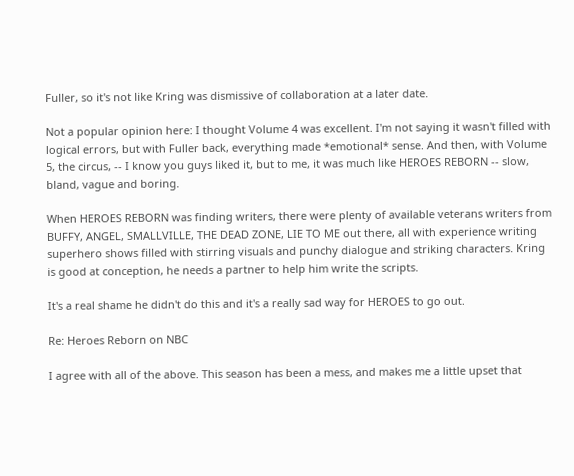Fuller, so it's not like Kring was dismissive of collaboration at a later date.

Not a popular opinion here: I thought Volume 4 was excellent. I'm not saying it wasn't filled with logical errors, but with Fuller back, everything made *emotional* sense. And then, with Volume 5, the circus, -- I know you guys liked it, but to me, it was much like HEROES REBORN -- slow, bland, vague and boring.

When HEROES REBORN was finding writers, there were plenty of available veterans writers from BUFFY, ANGEL, SMALLVILLE, THE DEAD ZONE, LIE TO ME out there, all with experience writing superhero shows filled with stirring visuals and punchy dialogue and striking characters. Kring is good at conception, he needs a partner to help him write the scripts.

It's a real shame he didn't do this and it's a really sad way for HEROES to go out.

Re: Heroes Reborn on NBC

I agree with all of the above. This season has been a mess, and makes me a little upset that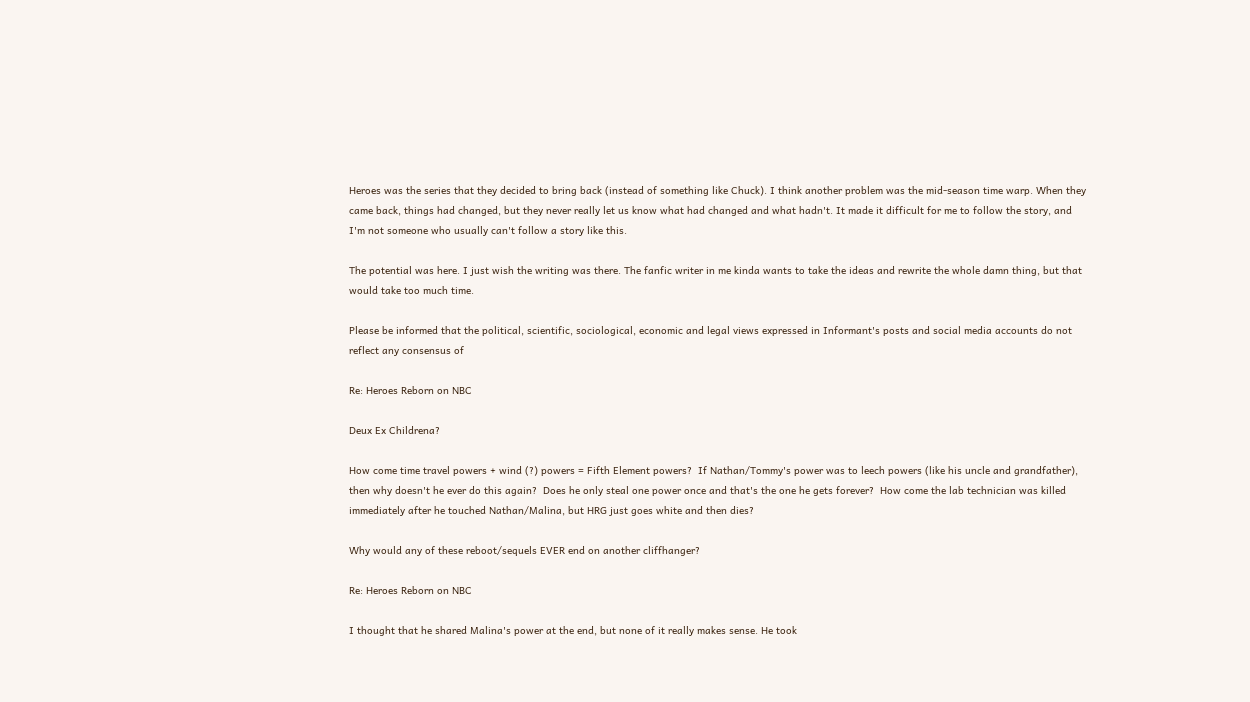Heroes was the series that they decided to bring back (instead of something like Chuck). I think another problem was the mid-season time warp. When they came back, things had changed, but they never really let us know what had changed and what hadn't. It made it difficult for me to follow the story, and I'm not someone who usually can't follow a story like this.

The potential was here. I just wish the writing was there. The fanfic writer in me kinda wants to take the ideas and rewrite the whole damn thing, but that would take too much time.

Please be informed that the political, scientific, sociological, economic and legal views expressed in Informant's posts and social media accounts do not reflect any consensus of

Re: Heroes Reborn on NBC

Deux Ex Childrena?

How come time travel powers + wind (?) powers = Fifth Element powers?  If Nathan/Tommy's power was to leech powers (like his uncle and grandfather), then why doesn't he ever do this again?  Does he only steal one power once and that's the one he gets forever?  How come the lab technician was killed immediately after he touched Nathan/Malina, but HRG just goes white and then dies?

Why would any of these reboot/sequels EVER end on another cliffhanger?

Re: Heroes Reborn on NBC

I thought that he shared Malina's power at the end, but none of it really makes sense. He took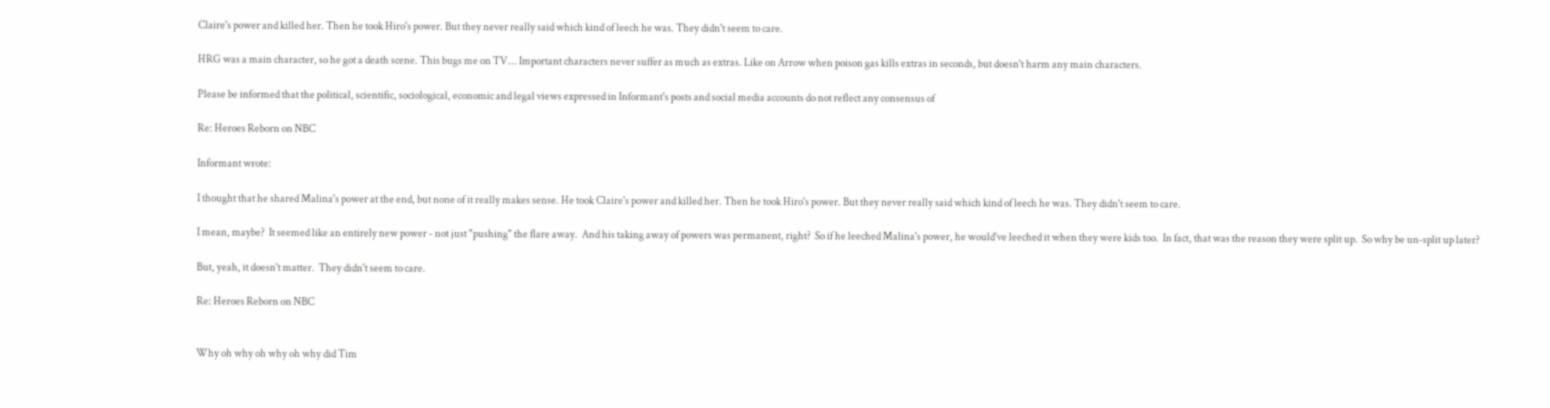Claire's power and killed her. Then he took Hiro's power. But they never really said which kind of leech he was. They didn't seem to care.

HRG was a main character, so he got a death scene. This bugs me on TV... Important characters never suffer as much as extras. Like on Arrow when poison gas kills extras in seconds, but doesn't harm any main characters.

Please be informed that the political, scientific, sociological, economic and legal views expressed in Informant's posts and social media accounts do not reflect any consensus of

Re: Heroes Reborn on NBC

Informant wrote:

I thought that he shared Malina's power at the end, but none of it really makes sense. He took Claire's power and killed her. Then he took Hiro's power. But they never really said which kind of leech he was. They didn't seem to care.

I mean, maybe?  It seemed like an entirely new power - not just "pushing" the flare away.  And his taking away of powers was permanent, right?  So if he leeched Malina's power, he would've leeched it when they were kids too.  In fact, that was the reason they were split up.  So why be un-split up later?

But, yeah, it doesn't matter.  They didn't seem to care.

Re: Heroes Reborn on NBC


Why oh why oh why oh why did Tim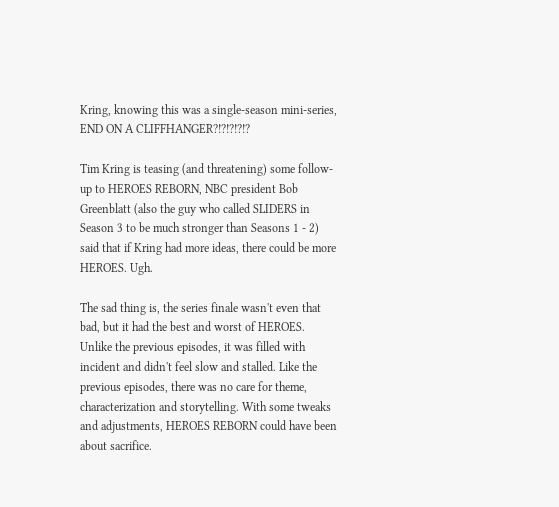Kring, knowing this was a single-season mini-series, END ON A CLIFFHANGER?!?!?!?!?

Tim Kring is teasing (and threatening) some follow-up to HEROES REBORN, NBC president Bob Greenblatt (also the guy who called SLIDERS in Season 3 to be much stronger than Seasons 1 - 2) said that if Kring had more ideas, there could be more HEROES. Ugh.

The sad thing is, the series finale wasn't even that bad, but it had the best and worst of HEROES. Unlike the previous episodes, it was filled with incident and didn't feel slow and stalled. Like the previous episodes, there was no care for theme, characterization and storytelling. With some tweaks and adjustments, HEROES REBORN could have been about sacrifice.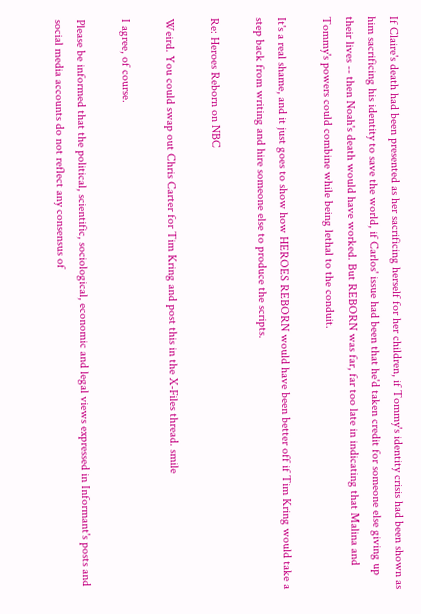If Claire's death had been presented as her sacrificing herself for her children, if Tommy's identity crisis had been shown as him sacrificing his identity to save the world, if Carlos' issue had been that he'd taken credit for someone else giving up their lives -- then Noah's death would have worked. But REBORN was far, far too late in indicating that Malina and Tommy's powers could combine while being lethal to the conduit.

It's a real shame, and it just goes to show how HEROES REBORN would have been better off if Tim Kring would take a step back from writing and hire someone else to produce the scripts.

Re: Heroes Reborn on NBC

Weird. You could swap out Chris Carter for Tim Kring and post this in the X-Files thread. smile

I agree, of course.

Please be informed that the political, scientific, sociological, economic and legal views expressed in Informant's posts and social media accounts do not reflect any consensus of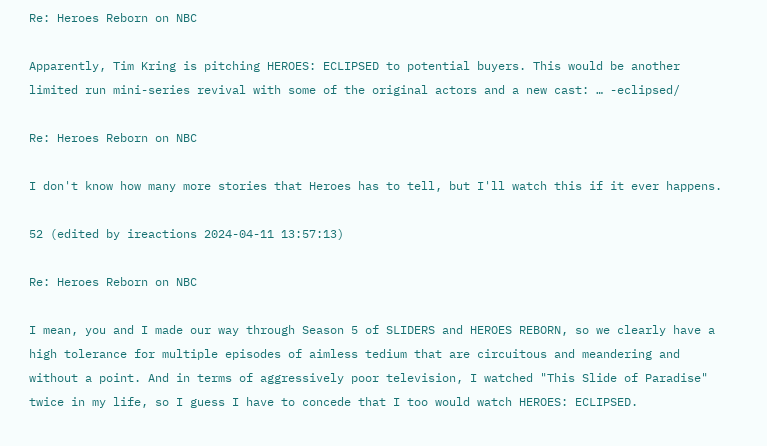Re: Heroes Reborn on NBC

Apparently, Tim Kring is pitching HEROES: ECLIPSED to potential buyers. This would be another limited run mini-series revival with some of the original actors and a new cast: … -eclipsed/

Re: Heroes Reborn on NBC

I don't know how many more stories that Heroes has to tell, but I'll watch this if it ever happens.

52 (edited by ireactions 2024-04-11 13:57:13)

Re: Heroes Reborn on NBC

I mean, you and I made our way through Season 5 of SLIDERS and HEROES REBORN, so we clearly have a high tolerance for multiple episodes of aimless tedium that are circuitous and meandering and without a point. And in terms of aggressively poor television, I watched "This Slide of Paradise" twice in my life, so I guess I have to concede that I too would watch HEROES: ECLIPSED.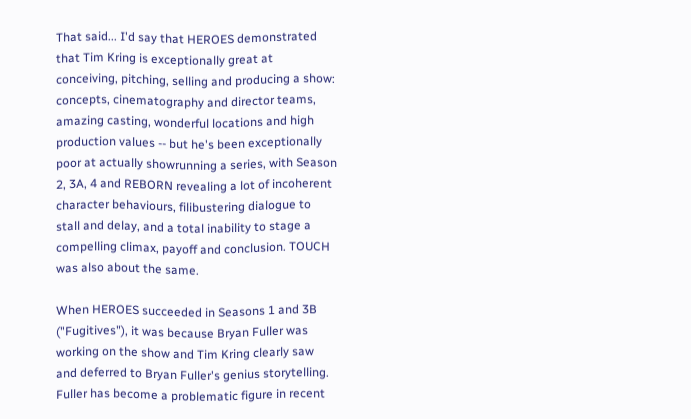That said... I'd say that HEROES demonstrated that Tim Kring is exceptionally great at conceiving, pitching, selling and producing a show: concepts, cinematography and director teams, amazing casting, wonderful locations and high production values -- but he's been exceptionally poor at actually showrunning a series, with Season 2, 3A, 4 and REBORN revealing a lot of incoherent character behaviours, filibustering dialogue to stall and delay, and a total inability to stage a compelling climax, payoff and conclusion. TOUCH was also about the same.

When HEROES succeeded in Seasons 1 and 3B ("Fugitives"), it was because Bryan Fuller was working on the show and Tim Kring clearly saw and deferred to Bryan Fuller's genius storytelling. Fuller has become a problematic figure in recent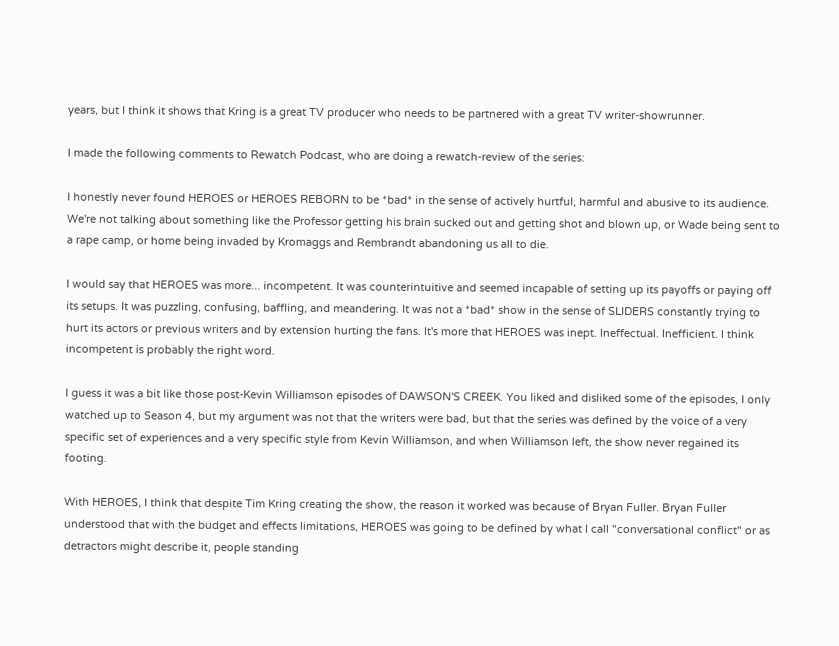years, but I think it shows that Kring is a great TV producer who needs to be partnered with a great TV writer-showrunner.

I made the following comments to Rewatch Podcast, who are doing a rewatch-review of the series:

I honestly never found HEROES or HEROES REBORN to be *bad* in the sense of actively hurtful, harmful and abusive to its audience. We're not talking about something like the Professor getting his brain sucked out and getting shot and blown up, or Wade being sent to a rape camp, or home being invaded by Kromaggs and Rembrandt abandoning us all to die.

I would say that HEROES was more... incompetent. It was counterintuitive and seemed incapable of setting up its payoffs or paying off its setups. It was puzzling, confusing, baffling, and meandering. It was not a *bad* show in the sense of SLIDERS constantly trying to hurt its actors or previous writers and by extension hurting the fans. It's more that HEROES was inept. Ineffectual. Inefficient. I think incompetent is probably the right word.

I guess it was a bit like those post-Kevin Williamson episodes of DAWSON'S CREEK. You liked and disliked some of the episodes, I only watched up to Season 4, but my argument was not that the writers were bad, but that the series was defined by the voice of a very specific set of experiences and a very specific style from Kevin Williamson, and when Williamson left, the show never regained its footing.

With HEROES, I think that despite Tim Kring creating the show, the reason it worked was because of Bryan Fuller. Bryan Fuller understood that with the budget and effects limitations, HEROES was going to be defined by what I call "conversational conflict" or as detractors might describe it, people standing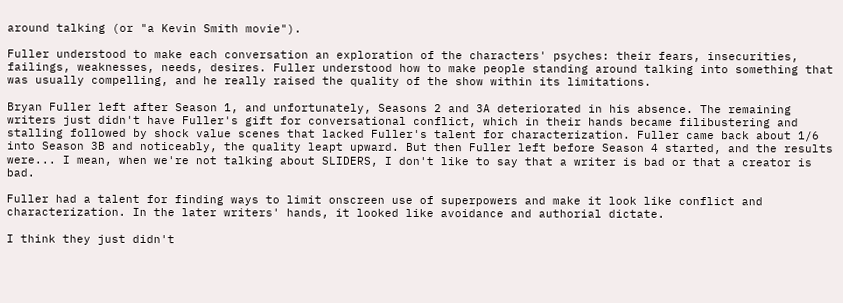around talking (or "a Kevin Smith movie").

Fuller understood to make each conversation an exploration of the characters' psyches: their fears, insecurities, failings, weaknesses, needs, desires. Fuller understood how to make people standing around talking into something that was usually compelling, and he really raised the quality of the show within its limitations.

Bryan Fuller left after Season 1, and unfortunately, Seasons 2 and 3A deteriorated in his absence. The remaining writers just didn't have Fuller's gift for conversational conflict, which in their hands became filibustering and stalling followed by shock value scenes that lacked Fuller's talent for characterization. Fuller came back about 1/6 into Season 3B and noticeably, the quality leapt upward. But then Fuller left before Season 4 started, and the results were... I mean, when we're not talking about SLIDERS, I don't like to say that a writer is bad or that a creator is bad.

Fuller had a talent for finding ways to limit onscreen use of superpowers and make it look like conflict and characterization. In the later writers' hands, it looked like avoidance and authorial dictate.

I think they just didn't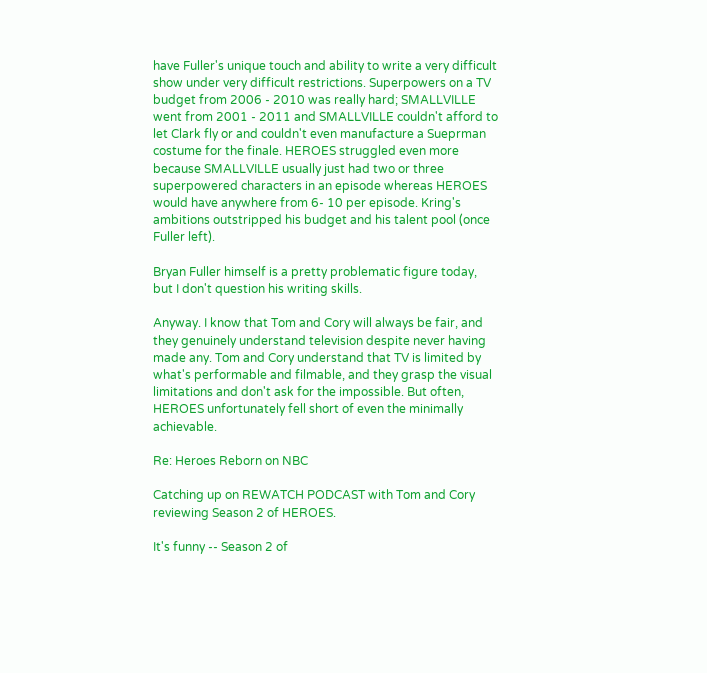have Fuller's unique touch and ability to write a very difficult show under very difficult restrictions. Superpowers on a TV budget from 2006 - 2010 was really hard; SMALLVILLE went from 2001 - 2011 and SMALLVILLE couldn't afford to let Clark fly or and couldn't even manufacture a Sueprman costume for the finale. HEROES struggled even more because SMALLVILLE usually just had two or three superpowered characters in an episode whereas HEROES would have anywhere from 6- 10 per episode. Kring's ambitions outstripped his budget and his talent pool (once Fuller left).

Bryan Fuller himself is a pretty problematic figure today, but I don't question his writing skills.

Anyway. I know that Tom and Cory will always be fair, and they genuinely understand television despite never having made any. Tom and Cory understand that TV is limited by what's performable and filmable, and they grasp the visual limitations and don't ask for the impossible. But often, HEROES unfortunately fell short of even the minimally achievable.

Re: Heroes Reborn on NBC

Catching up on REWATCH PODCAST with Tom and Cory reviewing Season 2 of HEROES.

It's funny -- Season 2 of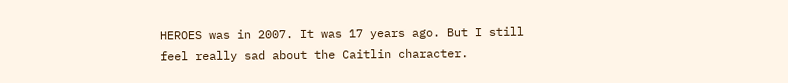HEROES was in 2007. It was 17 years ago. But I still feel really sad about the Caitlin character.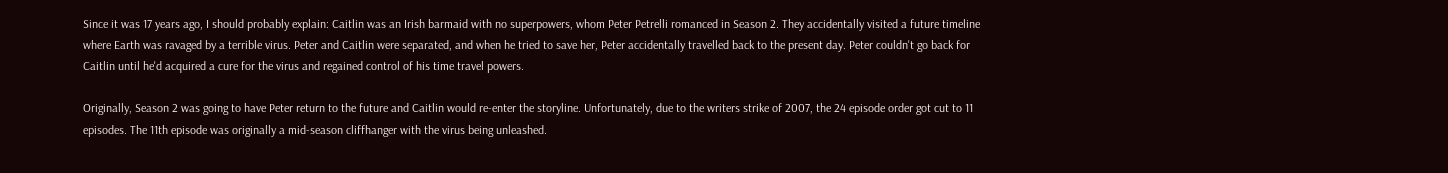Since it was 17 years ago, I should probably explain: Caitlin was an Irish barmaid with no superpowers, whom Peter Petrelli romanced in Season 2. They accidentally visited a future timeline where Earth was ravaged by a terrible virus. Peter and Caitlin were separated, and when he tried to save her, Peter accidentally travelled back to the present day. Peter couldn't go back for Caitlin until he'd acquired a cure for the virus and regained control of his time travel powers.

Originally, Season 2 was going to have Peter return to the future and Caitlin would re-enter the storyline. Unfortunately, due to the writers strike of 2007, the 24 episode order got cut to 11 episodes. The 11th episode was originally a mid-season cliffhanger with the virus being unleashed.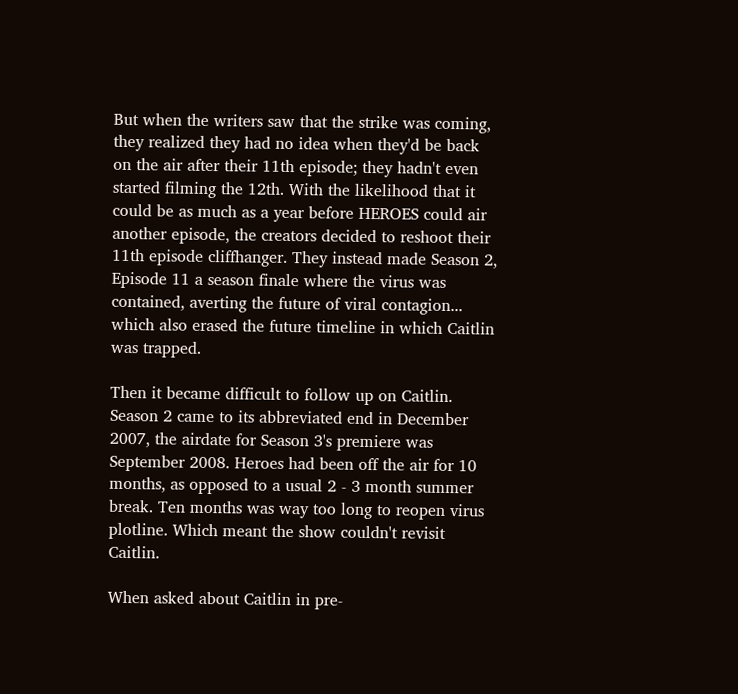But when the writers saw that the strike was coming, they realized they had no idea when they'd be back on the air after their 11th episode; they hadn't even started filming the 12th. With the likelihood that it could be as much as a year before HEROES could air another episode, the creators decided to reshoot their 11th episode cliffhanger. They instead made Season 2, Episode 11 a season finale where the virus was contained, averting the future of viral contagion... which also erased the future timeline in which Caitlin was trapped.

Then it became difficult to follow up on Caitlin. Season 2 came to its abbreviated end in December 2007, the airdate for Season 3's premiere was September 2008. Heroes had been off the air for 10 months, as opposed to a usual 2 - 3 month summer break. Ten months was way too long to reopen virus plotline. Which meant the show couldn't revisit Caitlin.

When asked about Caitlin in pre-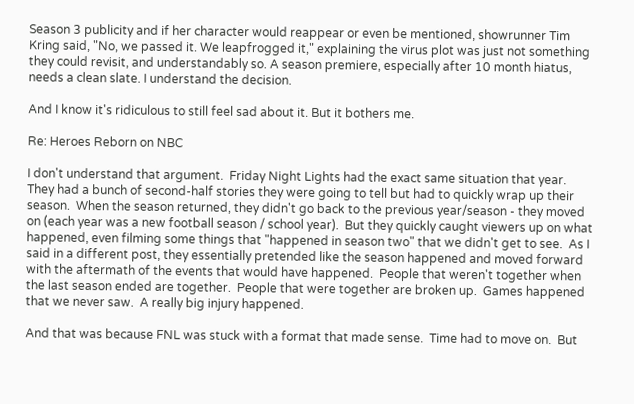Season 3 publicity and if her character would reappear or even be mentioned, showrunner Tim Kring said, "No, we passed it. We leapfrogged it," explaining the virus plot was just not something they could revisit, and understandably so. A season premiere, especially after 10 month hiatus, needs a clean slate. I understand the decision.

And I know it's ridiculous to still feel sad about it. But it bothers me.

Re: Heroes Reborn on NBC

I don't understand that argument.  Friday Night Lights had the exact same situation that year.  They had a bunch of second-half stories they were going to tell but had to quickly wrap up their season.  When the season returned, they didn't go back to the previous year/season - they moved on (each year was a new football season / school year).  But they quickly caught viewers up on what happened, even filming some things that "happened in season two" that we didn't get to see.  As I said in a different post, they essentially pretended like the season happened and moved forward with the aftermath of the events that would have happened.  People that weren't together when the last season ended are together.  People that were together are broken up.  Games happened that we never saw.  A really big injury happened.

And that was because FNL was stuck with a format that made sense.  Time had to move on.  But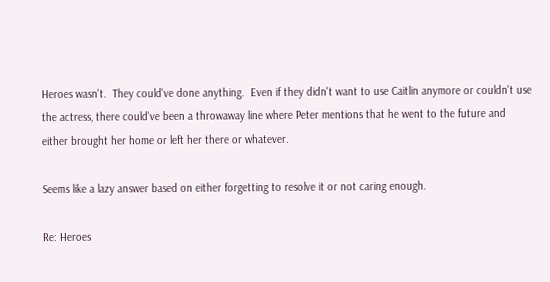Heroes wasn't.  They could've done anything.  Even if they didn't want to use Caitlin anymore or couldn't use the actress, there could've been a throwaway line where Peter mentions that he went to the future and either brought her home or left her there or whatever.

Seems like a lazy answer based on either forgetting to resolve it or not caring enough.

Re: Heroes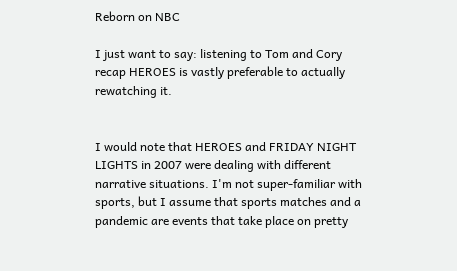Reborn on NBC

I just want to say: listening to Tom and Cory recap HEROES is vastly preferable to actually rewatching it.


I would note that HEROES and FRIDAY NIGHT LIGHTS in 2007 were dealing with different narrative situations. I'm not super-familiar with sports, but I assume that sports matches and a pandemic are events that take place on pretty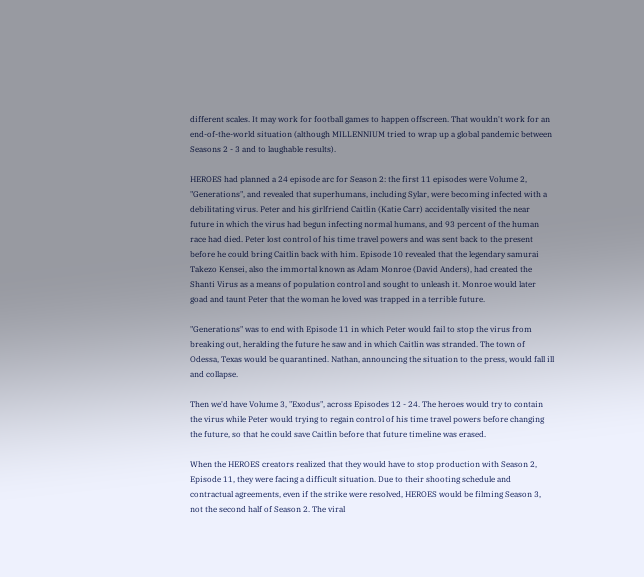different scales. It may work for football games to happen offscreen. That wouldn't work for an end-of-the-world situation (although MILLENNIUM tried to wrap up a global pandemic between Seasons 2 - 3 and to laughable results).

HEROES had planned a 24 episode arc for Season 2: the first 11 episodes were Volume 2, "Generations", and revealed that superhumans, including Sylar, were becoming infected with a debilitating virus. Peter and his girlfriend Caitlin (Katie Carr) accidentally visited the near future in which the virus had begun infecting normal humans, and 93 percent of the human race had died. Peter lost control of his time travel powers and was sent back to the present before he could bring Caitlin back with him. Episode 10 revealed that the legendary samurai Takezo Kensei, also the immortal known as Adam Monroe (David Anders), had created the Shanti Virus as a means of population control and sought to unleash it. Monroe would later goad and taunt Peter that the woman he loved was trapped in a terrible future.

"Generations" was to end with Episode 11 in which Peter would fail to stop the virus from breaking out, heralding the future he saw and in which Caitlin was stranded. The town of Odessa, Texas would be quarantined. Nathan, announcing the situation to the press, would fall ill and collapse.

Then we'd have Volume 3, "Exodus", across Episodes 12 - 24. The heroes would try to contain the virus while Peter would trying to regain control of his time travel powers before changing the future, so that he could save Caitlin before that future timeline was erased.

When the HEROES creators realized that they would have to stop production with Season 2, Episode 11, they were facing a difficult situation. Due to their shooting schedule and contractual agreements, even if the strike were resolved, HEROES would be filming Season 3, not the second half of Season 2. The viral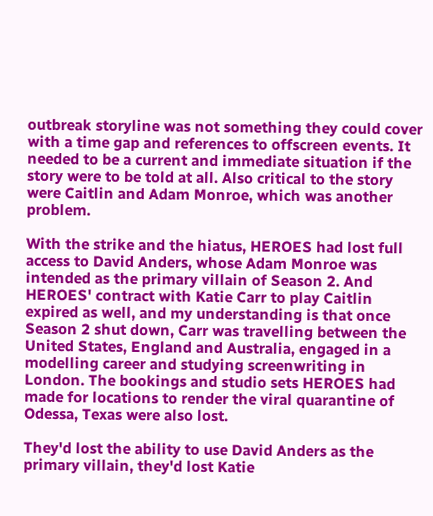outbreak storyline was not something they could cover with a time gap and references to offscreen events. It needed to be a current and immediate situation if the story were to be told at all. Also critical to the story were Caitlin and Adam Monroe, which was another problem.

With the strike and the hiatus, HEROES had lost full access to David Anders, whose Adam Monroe was intended as the primary villain of Season 2. And HEROES' contract with Katie Carr to play Caitlin expired as well, and my understanding is that once Season 2 shut down, Carr was travelling between the United States, England and Australia, engaged in a modelling career and studying screenwriting in London. The bookings and studio sets HEROES had made for locations to render the viral quarantine of Odessa, Texas were also lost.

They'd lost the ability to use David Anders as the primary villain, they'd lost Katie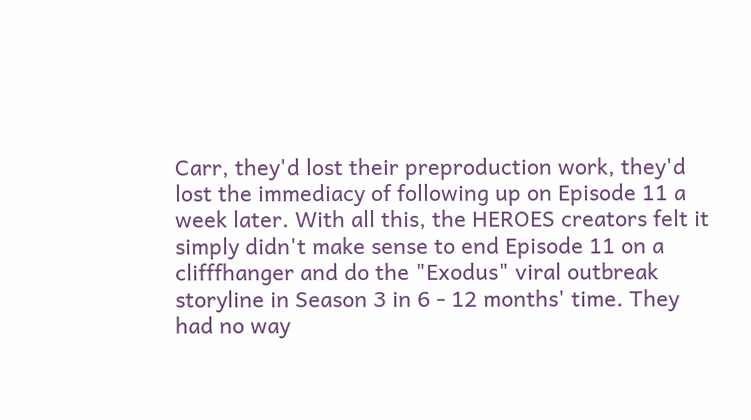Carr, they'd lost their preproduction work, they'd lost the immediacy of following up on Episode 11 a week later. With all this, the HEROES creators felt it simply didn't make sense to end Episode 11 on a clifffhanger and do the "Exodus" viral outbreak storyline in Season 3 in 6 - 12 months' time. They had no way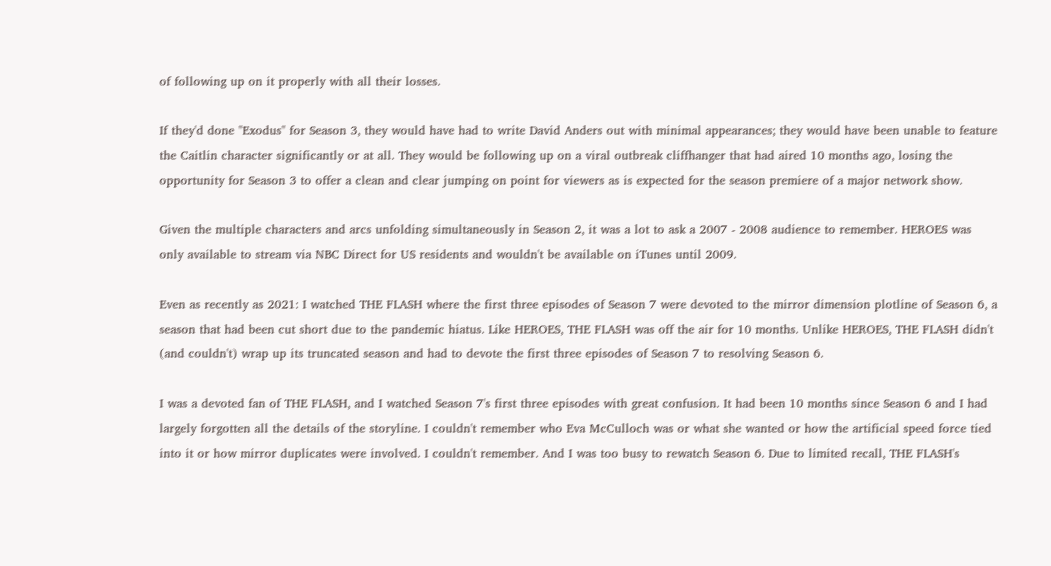of following up on it properly with all their losses.

If they'd done "Exodus" for Season 3, they would have had to write David Anders out with minimal appearances; they would have been unable to feature the Caitlin character significantly or at all. They would be following up on a viral outbreak cliffhanger that had aired 10 months ago, losing the opportunity for Season 3 to offer a clean and clear jumping on point for viewers as is expected for the season premiere of a major network show.

Given the multiple characters and arcs unfolding simultaneously in Season 2, it was a lot to ask a 2007 - 2008 audience to remember. HEROES was only available to stream via NBC Direct for US residents and wouldn't be available on iTunes until 2009.

Even as recently as 2021: I watched THE FLASH where the first three episodes of Season 7 were devoted to the mirror dimension plotline of Season 6, a season that had been cut short due to the pandemic hiatus. Like HEROES, THE FLASH was off the air for 10 months. Unlike HEROES, THE FLASH didn't (and couldn't) wrap up its truncated season and had to devote the first three episodes of Season 7 to resolving Season 6.

I was a devoted fan of THE FLASH, and I watched Season 7's first three episodes with great confusion. It had been 10 months since Season 6 and I had largely forgotten all the details of the storyline. I couldn't remember who Eva McCulloch was or what she wanted or how the artificial speed force tied into it or how mirror duplicates were involved. I couldn't remember. And I was too busy to rewatch Season 6. Due to limited recall, THE FLASH's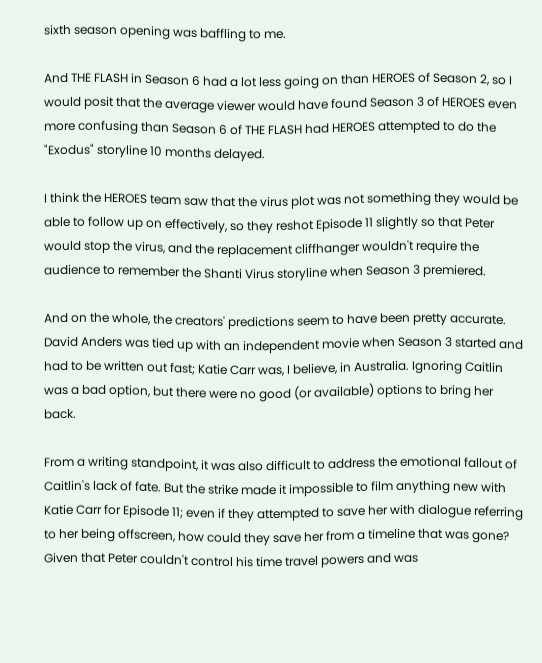sixth season opening was baffling to me.

And THE FLASH in Season 6 had a lot less going on than HEROES of Season 2, so I would posit that the average viewer would have found Season 3 of HEROES even more confusing than Season 6 of THE FLASH had HEROES attempted to do the "Exodus" storyline 10 months delayed.

I think the HEROES team saw that the virus plot was not something they would be able to follow up on effectively, so they reshot Episode 11 slightly so that Peter would stop the virus, and the replacement cliffhanger wouldn't require the audience to remember the Shanti Virus storyline when Season 3 premiered.

And on the whole, the creators' predictions seem to have been pretty accurate. David Anders was tied up with an independent movie when Season 3 started and had to be written out fast; Katie Carr was, I believe, in Australia. Ignoring Caitlin was a bad option, but there were no good (or available) options to bring her back.

From a writing standpoint, it was also difficult to address the emotional fallout of Caitlin's lack of fate. But the strike made it impossible to film anything new with Katie Carr for Episode 11; even if they attempted to save her with dialogue referring to her being offscreen, how could they save her from a timeline that was gone? Given that Peter couldn't control his time travel powers and was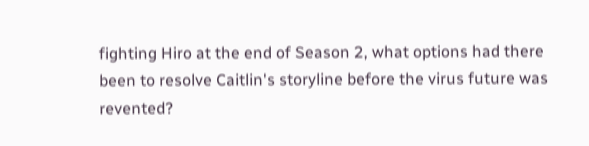fighting Hiro at the end of Season 2, what options had there been to resolve Caitlin's storyline before the virus future was revented?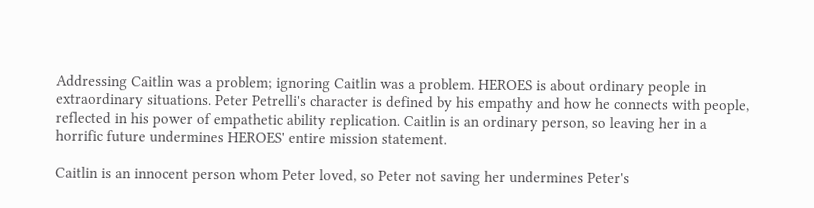Addressing Caitlin was a problem; ignoring Caitlin was a problem. HEROES is about ordinary people in extraordinary situations. Peter Petrelli's character is defined by his empathy and how he connects with people, reflected in his power of empathetic ability replication. Caitlin is an ordinary person, so leaving her in a horrific future undermines HEROES' entire mission statement.

Caitlin is an innocent person whom Peter loved, so Peter not saving her undermines Peter's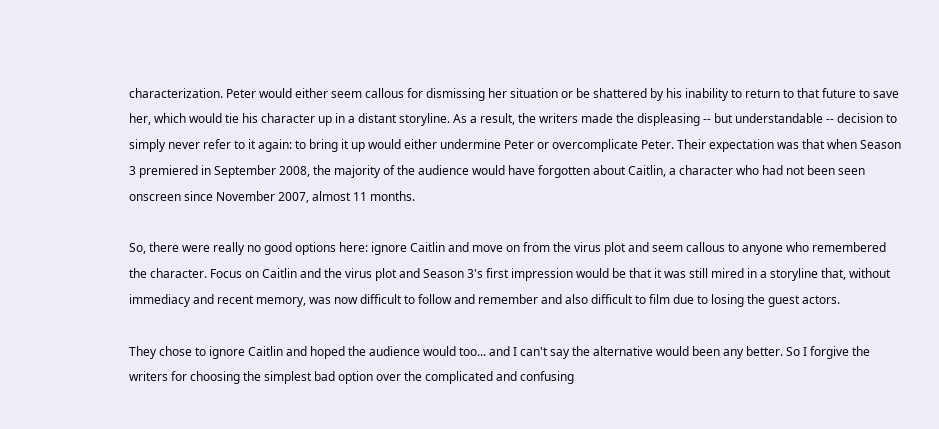characterization. Peter would either seem callous for dismissing her situation or be shattered by his inability to return to that future to save her, which would tie his character up in a distant storyline. As a result, the writers made the displeasing -- but understandable -- decision to simply never refer to it again: to bring it up would either undermine Peter or overcomplicate Peter. Their expectation was that when Season 3 premiered in September 2008, the majority of the audience would have forgotten about Caitlin, a character who had not been seen onscreen since November 2007, almost 11 months.

So, there were really no good options here: ignore Caitlin and move on from the virus plot and seem callous to anyone who remembered the character. Focus on Caitlin and the virus plot and Season 3's first impression would be that it was still mired in a storyline that, without immediacy and recent memory, was now difficult to follow and remember and also difficult to film due to losing the guest actors.

They chose to ignore Caitlin and hoped the audience would too... and I can't say the alternative would been any better. So I forgive the writers for choosing the simplest bad option over the complicated and confusing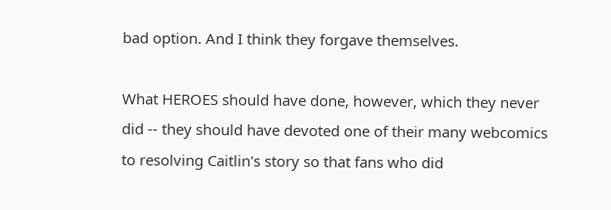bad option. And I think they forgave themselves.

What HEROES should have done, however, which they never did -- they should have devoted one of their many webcomics to resolving Caitlin's story so that fans who did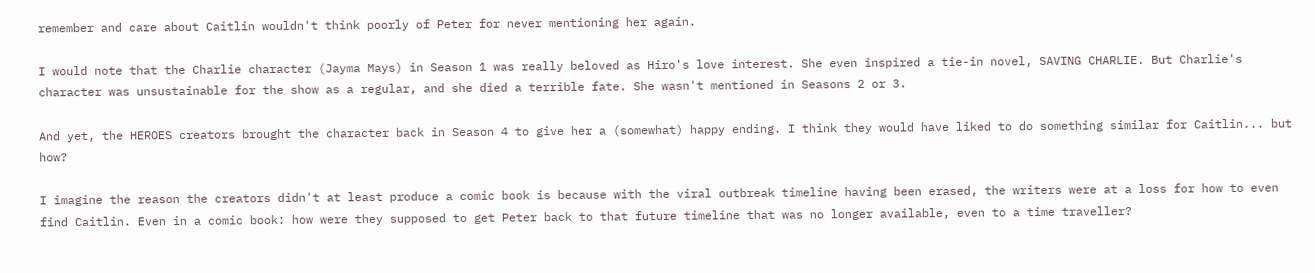remember and care about Caitlin wouldn't think poorly of Peter for never mentioning her again.

I would note that the Charlie character (Jayma Mays) in Season 1 was really beloved as Hiro's love interest. She even inspired a tie-in novel, SAVING CHARLIE. But Charlie's character was unsustainable for the show as a regular, and she died a terrible fate. She wasn't mentioned in Seasons 2 or 3.

And yet, the HEROES creators brought the character back in Season 4 to give her a (somewhat) happy ending. I think they would have liked to do something similar for Caitlin... but how?

I imagine the reason the creators didn't at least produce a comic book is because with the viral outbreak timeline having been erased, the writers were at a loss for how to even find Caitlin. Even in a comic book: how were they supposed to get Peter back to that future timeline that was no longer available, even to a time traveller?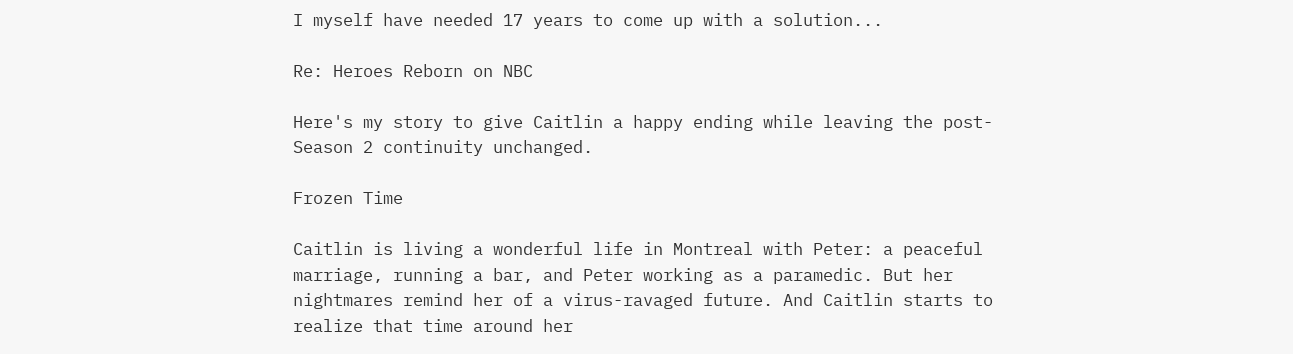I myself have needed 17 years to come up with a solution...

Re: Heroes Reborn on NBC

Here's my story to give Caitlin a happy ending while leaving the post-Season 2 continuity unchanged.

Frozen Time

Caitlin is living a wonderful life in Montreal with Peter: a peaceful marriage, running a bar, and Peter working as a paramedic. But her nightmares remind her of a virus-ravaged future. And Caitlin starts to realize that time around her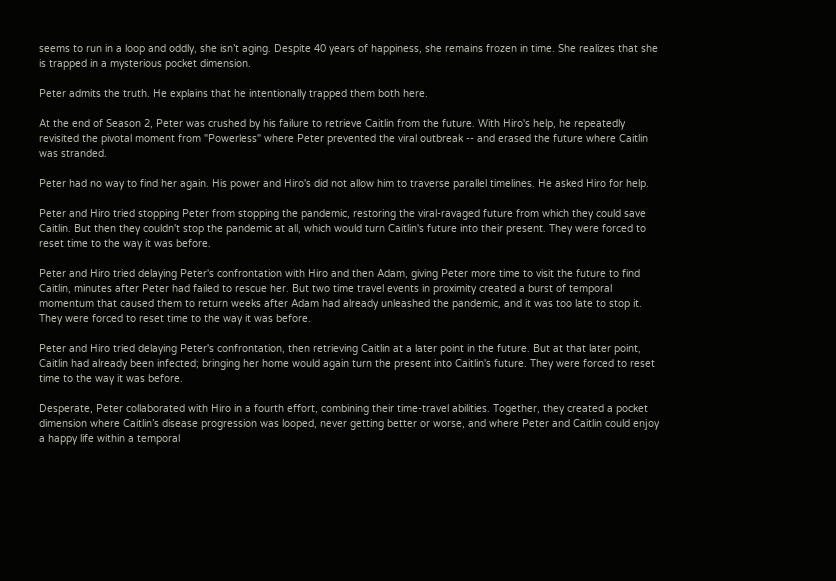seems to run in a loop and oddly, she isn’t aging. Despite 40 years of happiness, she remains frozen in time. She realizes that she is trapped in a mysterious pocket dimension.

Peter admits the truth. He explains that he intentionally trapped them both here.

At the end of Season 2, Peter was crushed by his failure to retrieve Caitlin from the future. With Hiro's help, he repeatedly revisited the pivotal moment from "Powerless" where Peter prevented the viral outbreak -- and erased the future where Caitlin was stranded.

Peter had no way to find her again. His power and Hiro's did not allow him to traverse parallel timelines. He asked Hiro for help.

Peter and Hiro tried stopping Peter from stopping the pandemic, restoring the viral-ravaged future from which they could save Caitlin. But then they couldn't stop the pandemic at all, which would turn Caitlin's future into their present. They were forced to reset time to the way it was before.

Peter and Hiro tried delaying Peter's confrontation with Hiro and then Adam, giving Peter more time to visit the future to find Caitlin, minutes after Peter had failed to rescue her. But two time travel events in proximity created a burst of temporal momentum that caused them to return weeks after Adam had already unleashed the pandemic, and it was too late to stop it. They were forced to reset time to the way it was before.

Peter and Hiro tried delaying Peter's confrontation, then retrieving Caitlin at a later point in the future. But at that later point, Caitlin had already been infected; bringing her home would again turn the present into Caitlin's future. They were forced to reset time to the way it was before.

Desperate, Peter collaborated with Hiro in a fourth effort, combining their time-travel abilities. Together, they created a pocket dimension where Caitlin’s disease progression was looped, never getting better or worse, and where Peter and Caitlin could enjoy a happy life within a temporal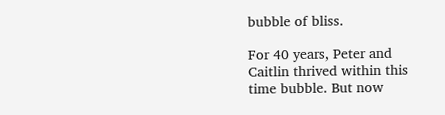bubble of bliss.

For 40 years, Peter and Caitlin thrived within this time bubble. But now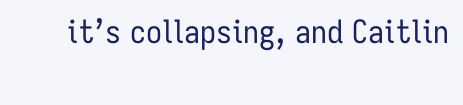it’s collapsing, and Caitlin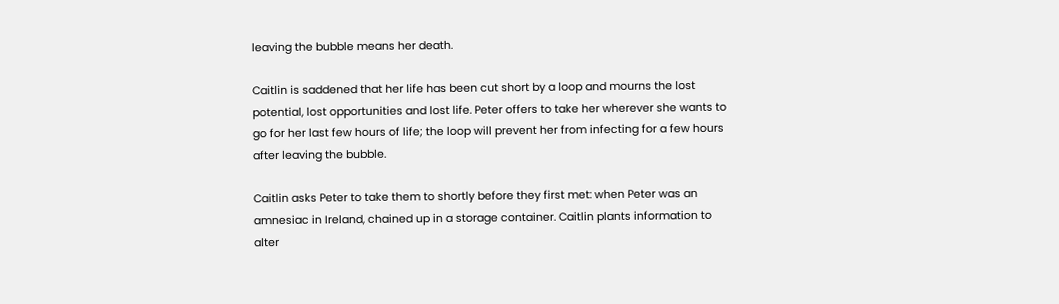leaving the bubble means her death.

Caitlin is saddened that her life has been cut short by a loop and mourns the lost potential, lost opportunities and lost life. Peter offers to take her wherever she wants to go for her last few hours of life; the loop will prevent her from infecting for a few hours after leaving the bubble.

Caitlin asks Peter to take them to shortly before they first met: when Peter was an amnesiac in Ireland, chained up in a storage container. Caitlin plants information to alter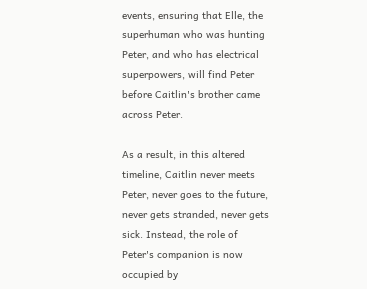events, ensuring that Elle, the superhuman who was hunting Peter, and who has electrical superpowers, will find Peter before Caitlin's brother came across Peter.

As a result, in this altered timeline, Caitlin never meets Peter, never goes to the future, never gets stranded, never gets sick. Instead, the role of Peter's companion is now occupied by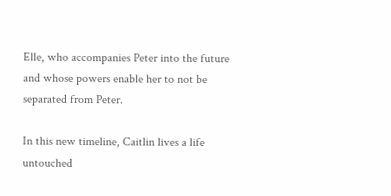Elle, who accompanies Peter into the future and whose powers enable her to not be separated from Peter.

In this new timeline, Caitlin lives a life untouched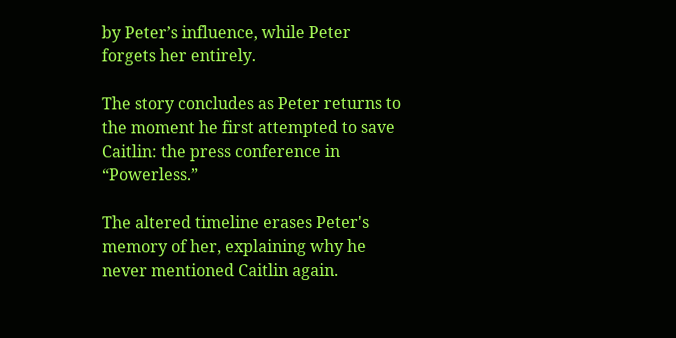by Peter’s influence, while Peter forgets her entirely.

The story concludes as Peter returns to the moment he first attempted to save Caitlin: the press conference in “Powerless.”

The altered timeline erases Peter's memory of her, explaining why he never mentioned Caitlin again.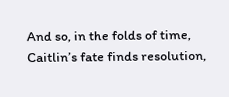And so, in the folds of time, Caitlin’s fate finds resolution,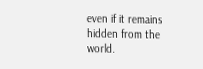even if it remains hidden from the world.